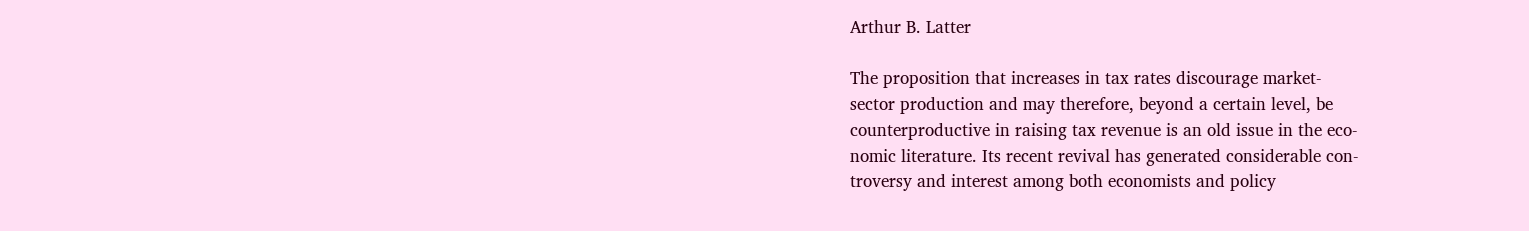Arthur B. Latter

The proposition that increases in tax rates discourage market-
sector production and may therefore, beyond a certain level, be
counterproductive in raising tax revenue is an old issue in the eco-
nomic literature. Its recent revival has generated considerable con-
troversy and interest among both economists and policy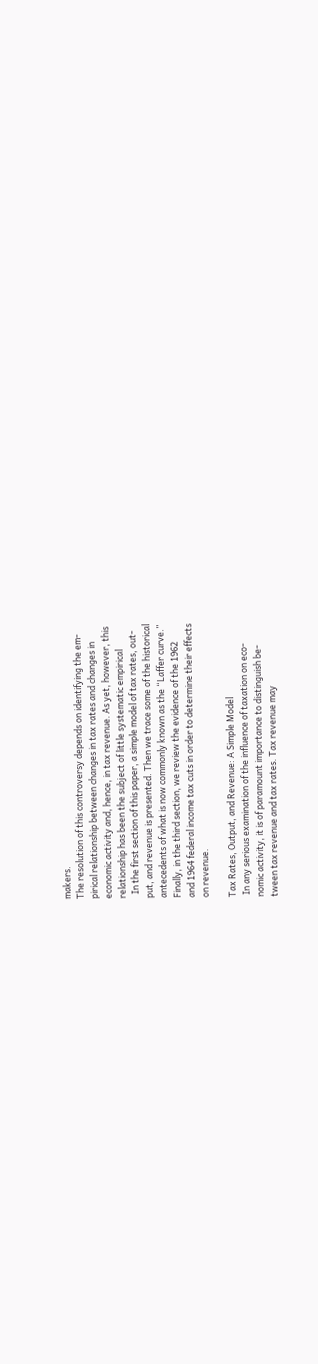makers.
The resolution of this controversy depends on identifying the em-
pirical relationship between changes in tax rates and changes in
economic activity and, hence, in tax revenue. As yet, however, this
relationship has been the subject of little systematic empirical
  In the first section of this paper, a simple model of tax rates, out-
put, and revenue is presented. Then we trace some of the historical
antecedents of what is now commonly known as the “Laffer curve.”
Finally, in the third section, we review the evidence of the 1962
and 1964 federal income tax cuts in order to determine their effects
on revenue.

Tax Rates, Output, and Revenue: A Simple Model
 In any serious examination of the influence of taxation on eco-
nomic activity, it is of paramount importance to distinguish be-
tween tax revenue and tax rates. Tax revenue may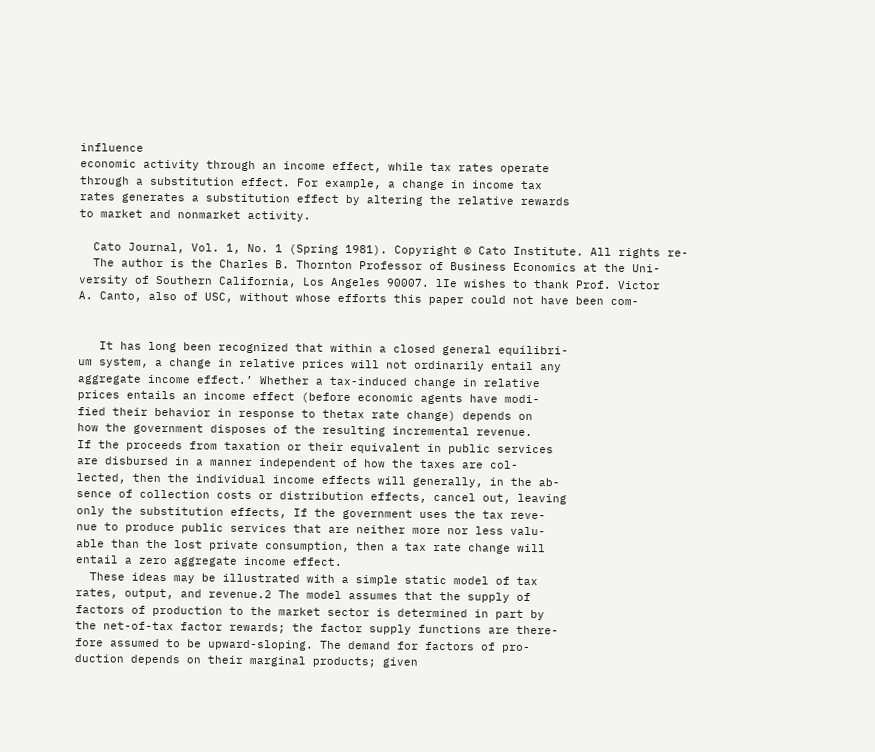influence
economic activity through an income effect, while tax rates operate
through a substitution effect. For example, a change in income tax
rates generates a substitution effect by altering the relative rewards
to market and nonmarket activity.

  Cato Journal, Vol. 1, No. 1 (Spring 1981). Copyright © Cato Institute. All rights re-
  The author is the Charles B. Thornton Professor of Business Economics at the Uni-
versity of Southern California, Los Angeles 90007. lIe wishes to thank Prof. Victor
A. Canto, also of USC, without whose efforts this paper could not have been com-


   It has long been recognized that within a closed general equilibri-
um system, a change in relative prices will not ordinarily entail any
aggregate income effect.’ Whether a tax-induced change in relative
prices entails an income effect (before economic agents have modi-
fied their behavior in response to thetax rate change) depends on
how the government disposes of the resulting incremental revenue.
If the proceeds from taxation or their equivalent in public services
are disbursed in a manner independent of how the taxes are col-
lected, then the individual income effects will generally, in the ab-
sence of collection costs or distribution effects, cancel out, leaving
only the substitution effects, If the government uses the tax reve-
nue to produce public services that are neither more nor less valu-
able than the lost private consumption, then a tax rate change will
entail a zero aggregate income effect.
  These ideas may be illustrated with a simple static model of tax
rates, output, and revenue.2 The model assumes that the supply of
factors of production to the market sector is determined in part by
the net-of-tax factor rewards; the factor supply functions are there-
fore assumed to be upward-sloping. The demand for factors of pro-
duction depends on their marginal products; given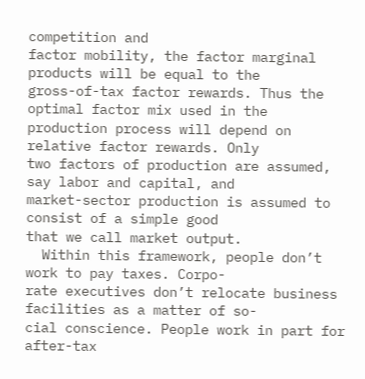competition and
factor mobility, the factor marginal products will be equal to the
gross-of-tax factor rewards. Thus the optimal factor mix used in the
production process will depend on relative factor rewards. Only
two factors of production are assumed, say labor and capital, and
market-sector production is assumed to consist of a simple good
that we call market output.
  Within this framework, people don’t work to pay taxes. Corpo-
rate executives don’t relocate business facilities as a matter of so-
cial conscience. People work in part for after-tax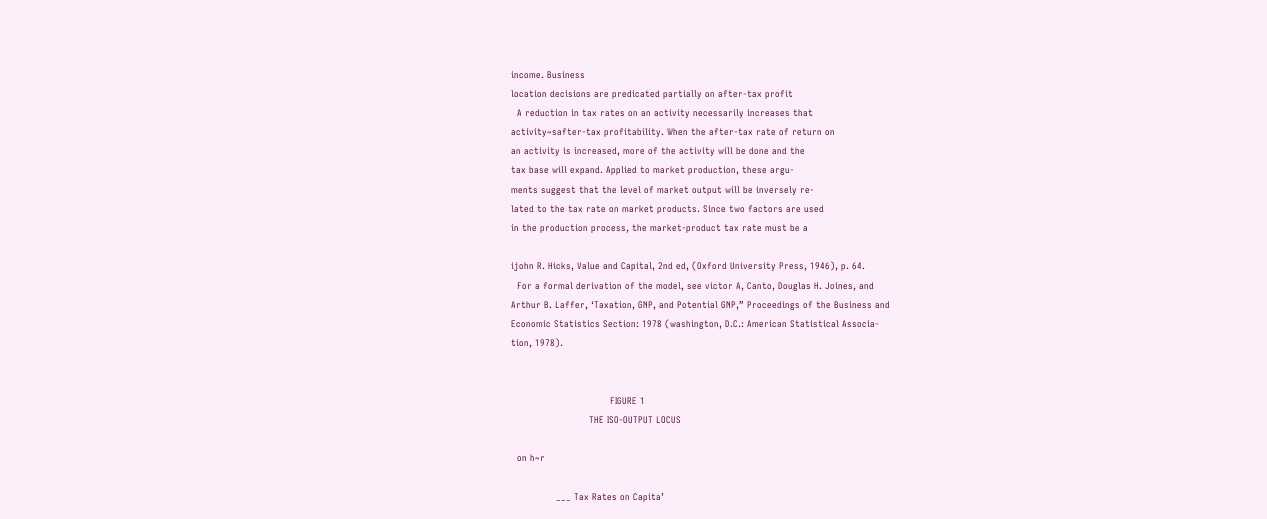income. Business
location decisions are predicated partially on after-tax profit
  A reduction in tax rates on an activity necessarily increases that
activity~safter-tax profitability. When the after-tax rate of return on
an activity is increased, more of the activity will be done and the
tax base will expand. Applied to market production, these argu-
ments suggest that the level of market output will be inversely re-
lated to the tax rate on market products. Since two factors are used
in the production process, the market-product tax rate must be a

ijohn R. Hicks, Value and Capital, 2nd ed, (Oxford University Press, 1946), p. 64.
  For a formal derivation of the model, see victor A, Canto, Douglas H. Joines, and
Arthur B. Laffer, ‘Taxation, GNP, and Potential GNP,” Proceedings of the Business and
Economic Statistics Section: 1978 (washington, D.C.: American Statistical Associa-
tion, 1978).


                                 FIGURE 1
                          THE ISO-OUTPUT LOCUS

  on h~r

               ___ Tax Rates on Capita’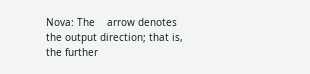Nova: The    arrow denotes the output direction; that is, the further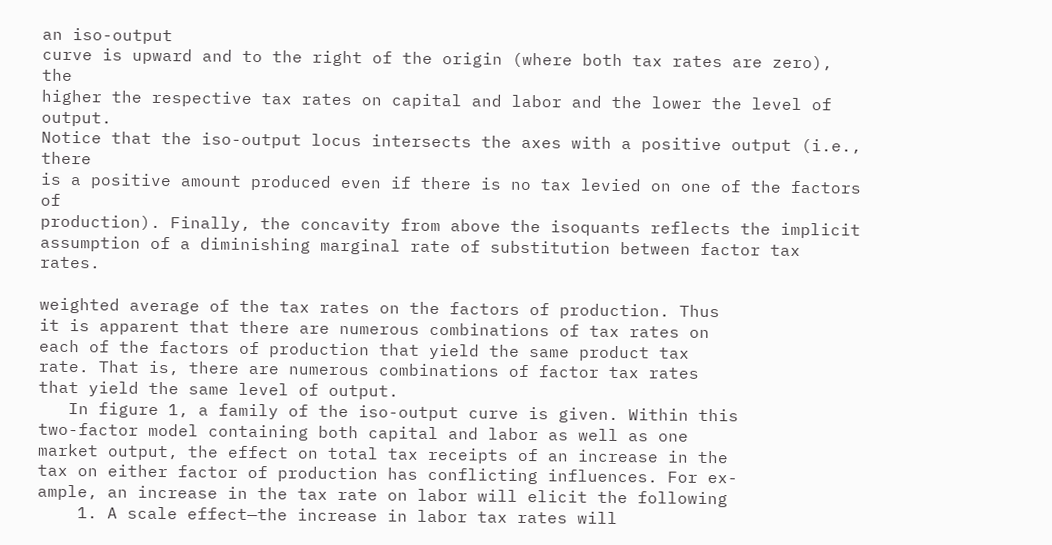an iso-output
curve is upward and to the right of the origin (where both tax rates are zero), the
higher the respective tax rates on capital and labor and the lower the level of output.
Notice that the iso-output locus intersects the axes with a positive output (i.e., there
is a positive amount produced even if there is no tax levied on one of the factors of
production). Finally, the concavity from above the isoquants reflects the implicit
assumption of a diminishing marginal rate of substitution between factor tax rates.

weighted average of the tax rates on the factors of production. Thus
it is apparent that there are numerous combinations of tax rates on
each of the factors of production that yield the same product tax
rate. That is, there are numerous combinations of factor tax rates
that yield the same level of output.
   In figure 1, a family of the iso-output curve is given. Within this
two-factor model containing both capital and labor as well as one
market output, the effect on total tax receipts of an increase in the
tax on either factor of production has conflicting influences. For ex-
ample, an increase in the tax rate on labor will elicit the following
    1. A scale effect—the increase in labor tax rates will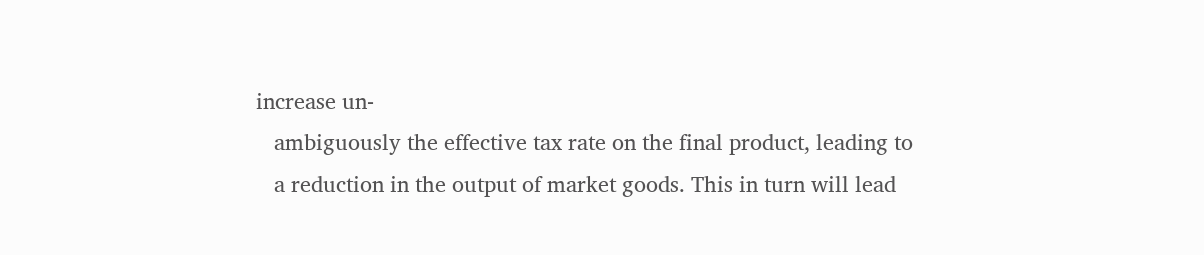increase un-
   ambiguously the effective tax rate on the final product, leading to
   a reduction in the output of market goods. This in turn will lead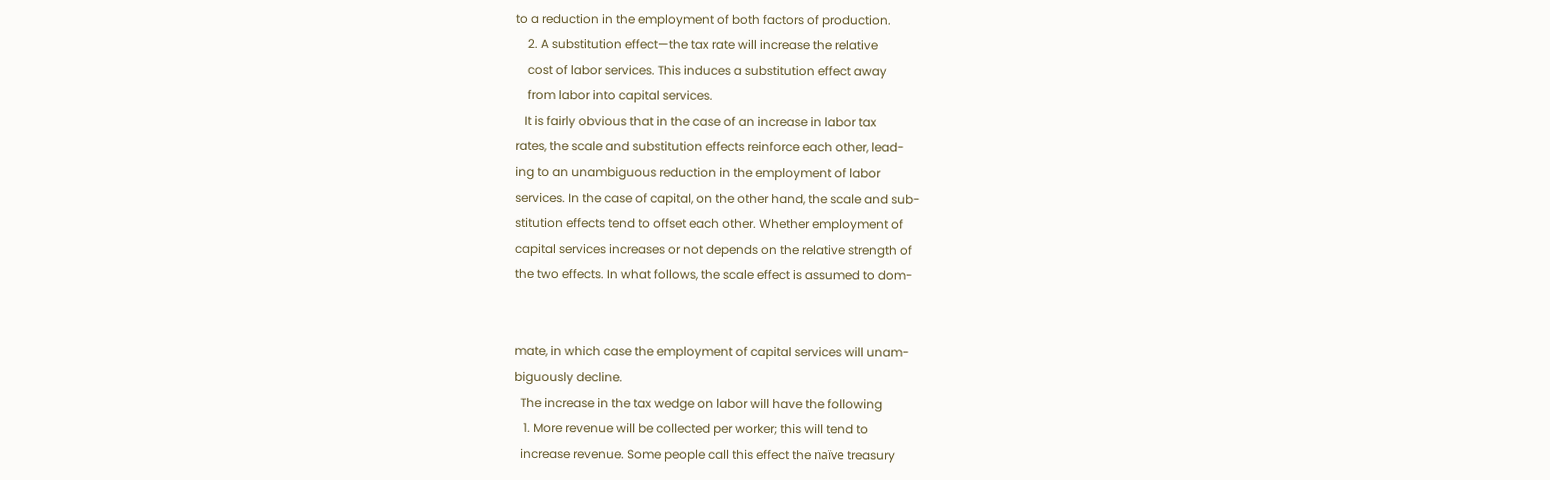to a reduction in the employment of both factors of production.
    2. A substitution effect—the tax rate will increase the relative
    cost of labor services. This induces a substitution effect away
    from labor into capital services.
   It is fairly obvious that in the case of an increase in labor tax
rates, the scale and substitution effects reinforce each other, lead-
ing to an unambiguous reduction in the employment of labor
services. In the case of capital, on the other hand, the scale and sub-
stitution effects tend to offset each other. Whether employment of
capital services increases or not depends on the relative strength of
the two effects. In what follows, the scale effect is assumed to dom-


mate, in which case the employment of capital services will unam-
biguously decline.
  The increase in the tax wedge on labor will have the following
   1. More revenue will be collected per worker; this will tend to
  increase revenue. Some people call this effect the naïve treasury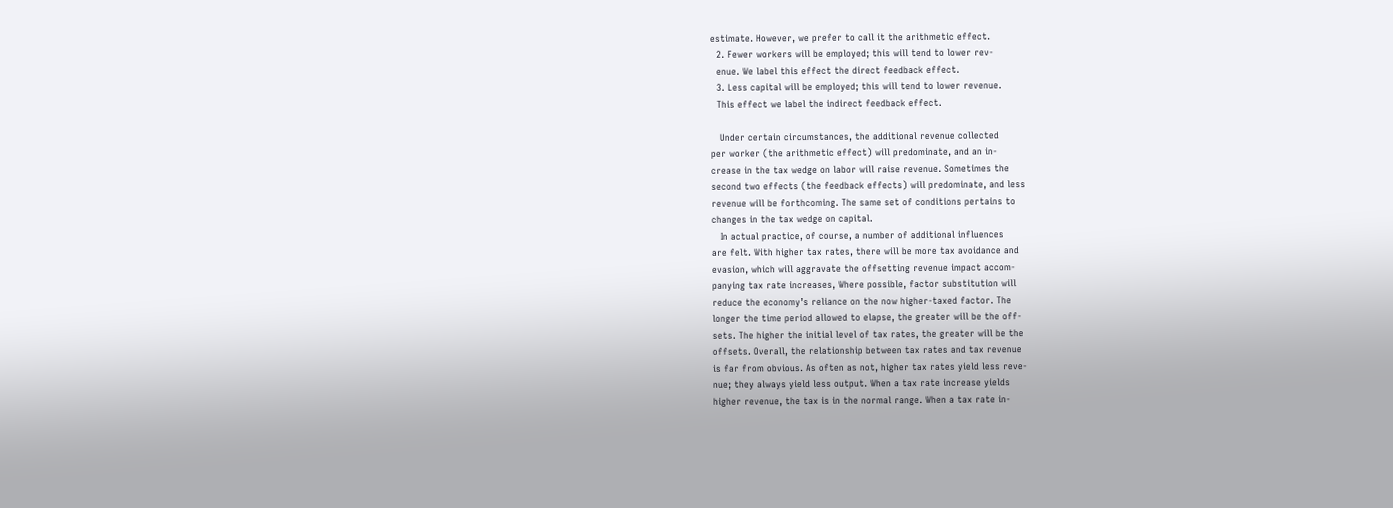estimate. However, we prefer to call it the arithmetic effect.
  2. Fewer workers will be employed; this will tend to lower rev-
  enue. We label this effect the direct feedback effect.
  3. Less capital will be employed; this will tend to lower revenue.
  This effect we label the indirect feedback effect.

   Under certain circumstances, the additional revenue collected
per worker (the arithmetic effect) will predominate, and an in-
crease in the tax wedge on labor will raise revenue. Sometimes the
second two effects (the feedback effects) will predominate, and less
revenue will be forthcoming. The same set of conditions pertains to
changes in the tax wedge on capital.
   In actual practice, of course, a number of additional influences
are felt. With higher tax rates, there will be more tax avoidance and
evasion, which will aggravate the offsetting revenue impact accom-
panying tax rate increases, Where possible, factor substitution will
reduce the economy’s reliance on the now higher-taxed factor. The
longer the time period allowed to elapse, the greater will be the off-
sets. The higher the initial level of tax rates, the greater will be the
offsets. Overall, the relationship between tax rates and tax revenue
is far from obvious. As often as not, higher tax rates yield less reve-
nue; they always yield less output. When a tax rate increase yields
higher revenue, the tax is in the normal range. When a tax rate in-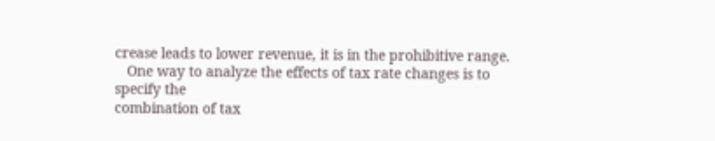crease leads to lower revenue, it is in the prohibitive range.
   One way to analyze the effects of tax rate changes is to specify the
combination of tax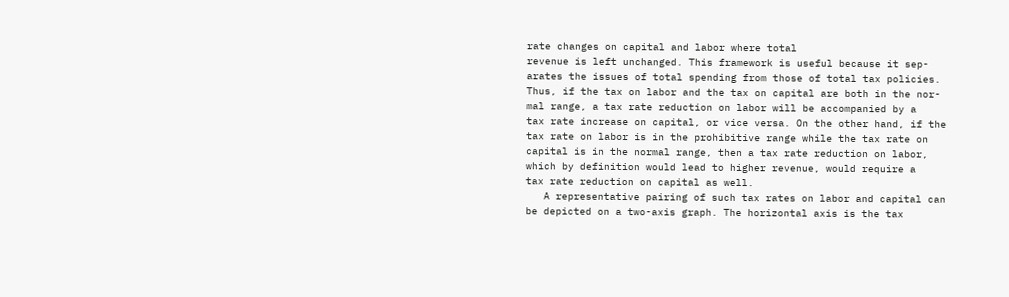rate changes on capital and labor where total
revenue is left unchanged. This framework is useful because it sep-
arates the issues of total spending from those of total tax policies.
Thus, if the tax on labor and the tax on capital are both in the nor-
mal range, a tax rate reduction on labor will be accompanied by a
tax rate increase on capital, or vice versa. On the other hand, if the
tax rate on labor is in the prohibitive range while the tax rate on
capital is in the normal range, then a tax rate reduction on labor,
which by definition would lead to higher revenue, would require a
tax rate reduction on capital as well.
   A representative pairing of such tax rates on labor and capital can
be depicted on a two-axis graph. The horizontal axis is the tax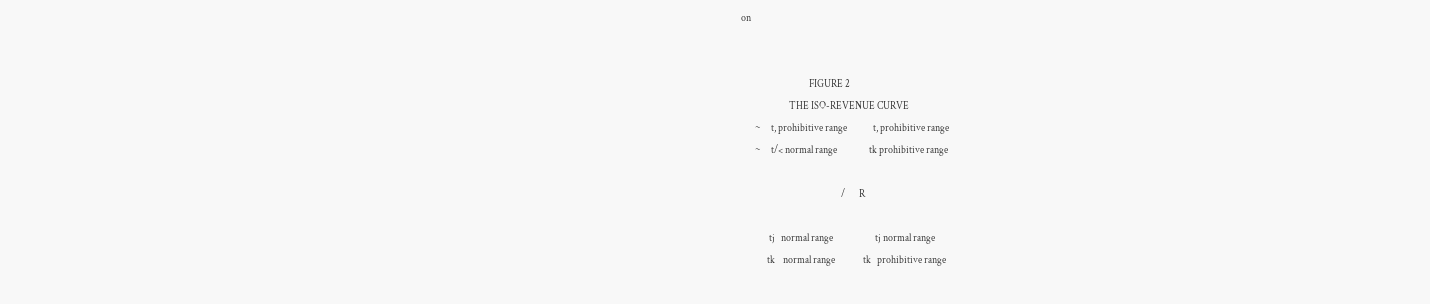on


                                  FIGURE 2
                        THE ISO-REVENUE CURVE
       ~     t, prohibitive range             t, prohibitive range
       ~     t/< normal range                tk prohibitive range

                                                  /       R

              tj   normal range                     tj normal range
             tk    normal range              tk   prohibitive range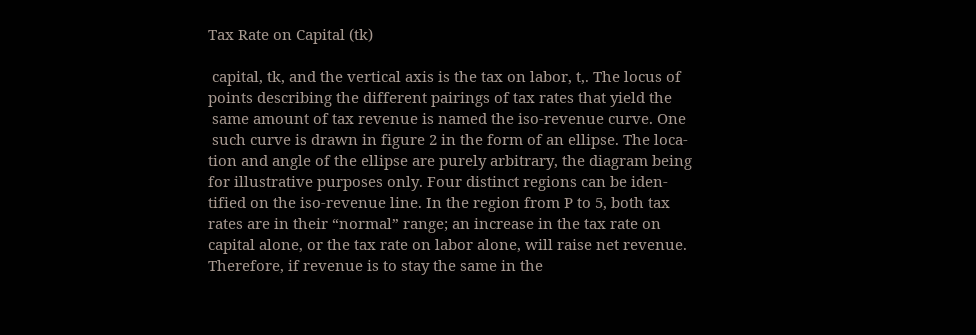Tax Rate on Capital (tk)

 capital, tk, and the vertical axis is the tax on labor, t,. The locus of
points describing the different pairings of tax rates that yield the
 same amount of tax revenue is named the iso-revenue curve. One
 such curve is drawn in figure 2 in the form of an ellipse. The loca-
tion and angle of the ellipse are purely arbitrary, the diagram being
for illustrative purposes only. Four distinct regions can be iden-
tified on the iso-revenue line. In the region from P to 5, both tax
rates are in their “normal” range; an increase in the tax rate on
capital alone, or the tax rate on labor alone, will raise net revenue.
Therefore, if revenue is to stay the same in the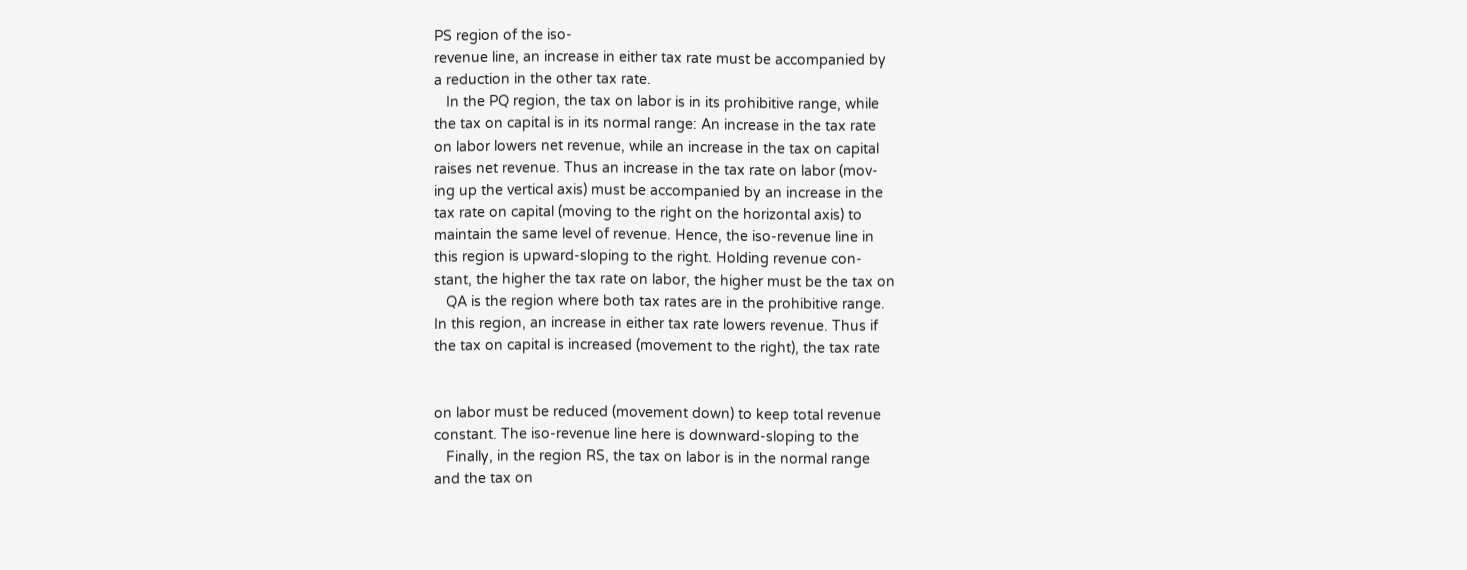PS region of the iso-
revenue line, an increase in either tax rate must be accompanied by
a reduction in the other tax rate.
   In the PQ region, the tax on labor is in its prohibitive range, while
the tax on capital is in its normal range: An increase in the tax rate
on labor lowers net revenue, while an increase in the tax on capital
raises net revenue. Thus an increase in the tax rate on labor (mov-
ing up the vertical axis) must be accompanied by an increase in the
tax rate on capital (moving to the right on the horizontal axis) to
maintain the same level of revenue. Hence, the iso-revenue line in
this region is upward-sloping to the right. Holding revenue con-
stant, the higher the tax rate on labor, the higher must be the tax on
   QA is the region where both tax rates are in the prohibitive range.
In this region, an increase in either tax rate lowers revenue. Thus if
the tax on capital is increased (movement to the right), the tax rate


on labor must be reduced (movement down) to keep total revenue
constant. The iso-revenue line here is downward-sloping to the
   Finally, in the region RS, the tax on labor is in the normal range
and the tax on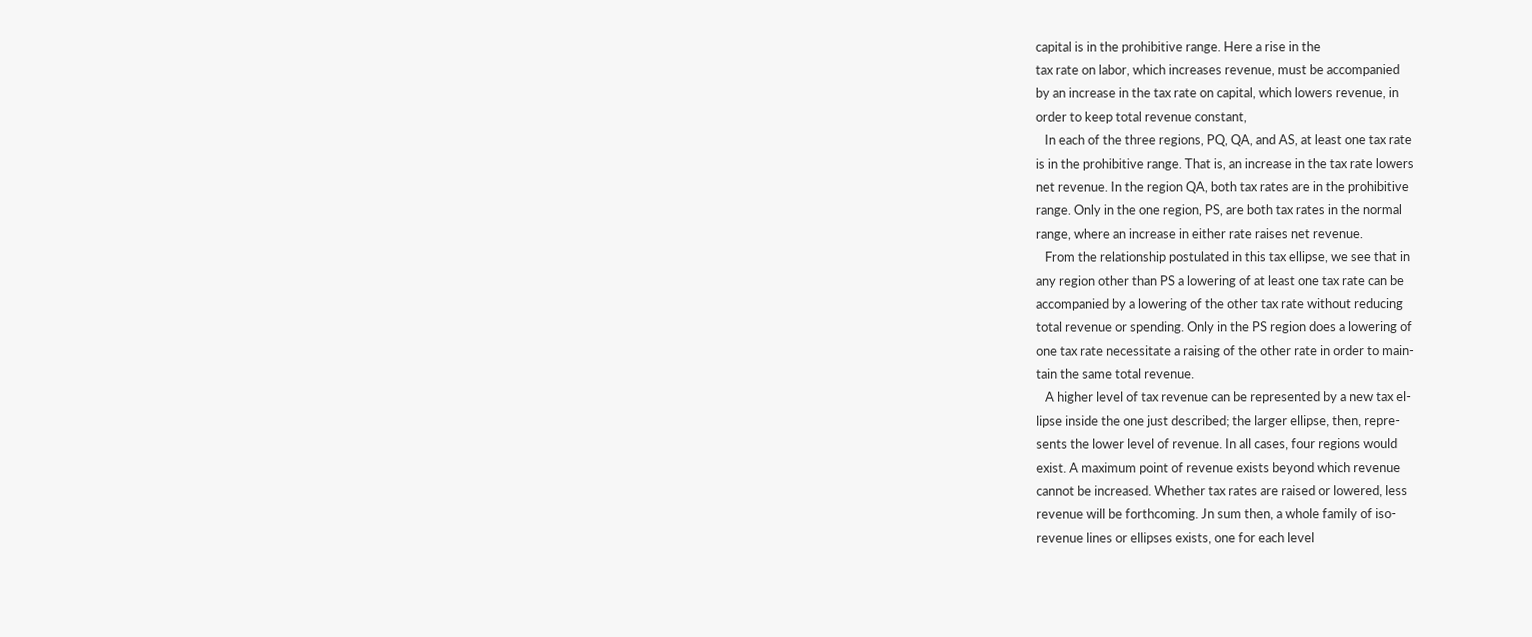capital is in the prohibitive range. Here a rise in the
tax rate on labor, which increases revenue, must be accompanied
by an increase in the tax rate on capital, which lowers revenue, in
order to keep total revenue constant,
   In each of the three regions, PQ, QA, and AS, at least one tax rate
is in the prohibitive range. That is, an increase in the tax rate lowers
net revenue. In the region QA, both tax rates are in the prohibitive
range. Only in the one region, PS, are both tax rates in the normal
range, where an increase in either rate raises net revenue.
   From the relationship postulated in this tax ellipse, we see that in
any region other than PS a lowering of at least one tax rate can be
accompanied by a lowering of the other tax rate without reducing
total revenue or spending. Only in the PS region does a lowering of
one tax rate necessitate a raising of the other rate in order to main-
tain the same total revenue.
   A higher level of tax revenue can be represented by a new tax el-
lipse inside the one just described; the larger ellipse, then, repre-
sents the lower level of revenue. In all cases, four regions would
exist. A maximum point of revenue exists beyond which revenue
cannot be increased. Whether tax rates are raised or lowered, less
revenue will be forthcoming. Jn sum then, a whole family of iso-
revenue lines or ellipses exists, one for each level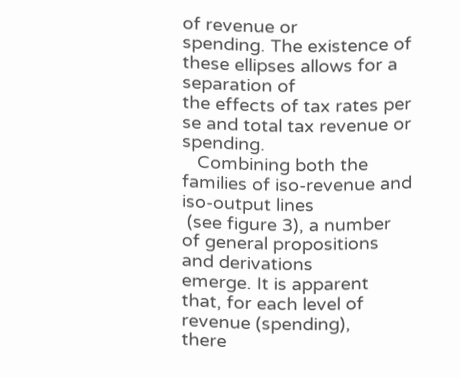of revenue or
spending. The existence of these ellipses allows for a separation of
the effects of tax rates per se and total tax revenue or spending.
   Combining both the families of iso-revenue and iso-output lines
 (see figure 3), a number of general propositions and derivations
emerge. It is apparent that, for each level of revenue (spending),
there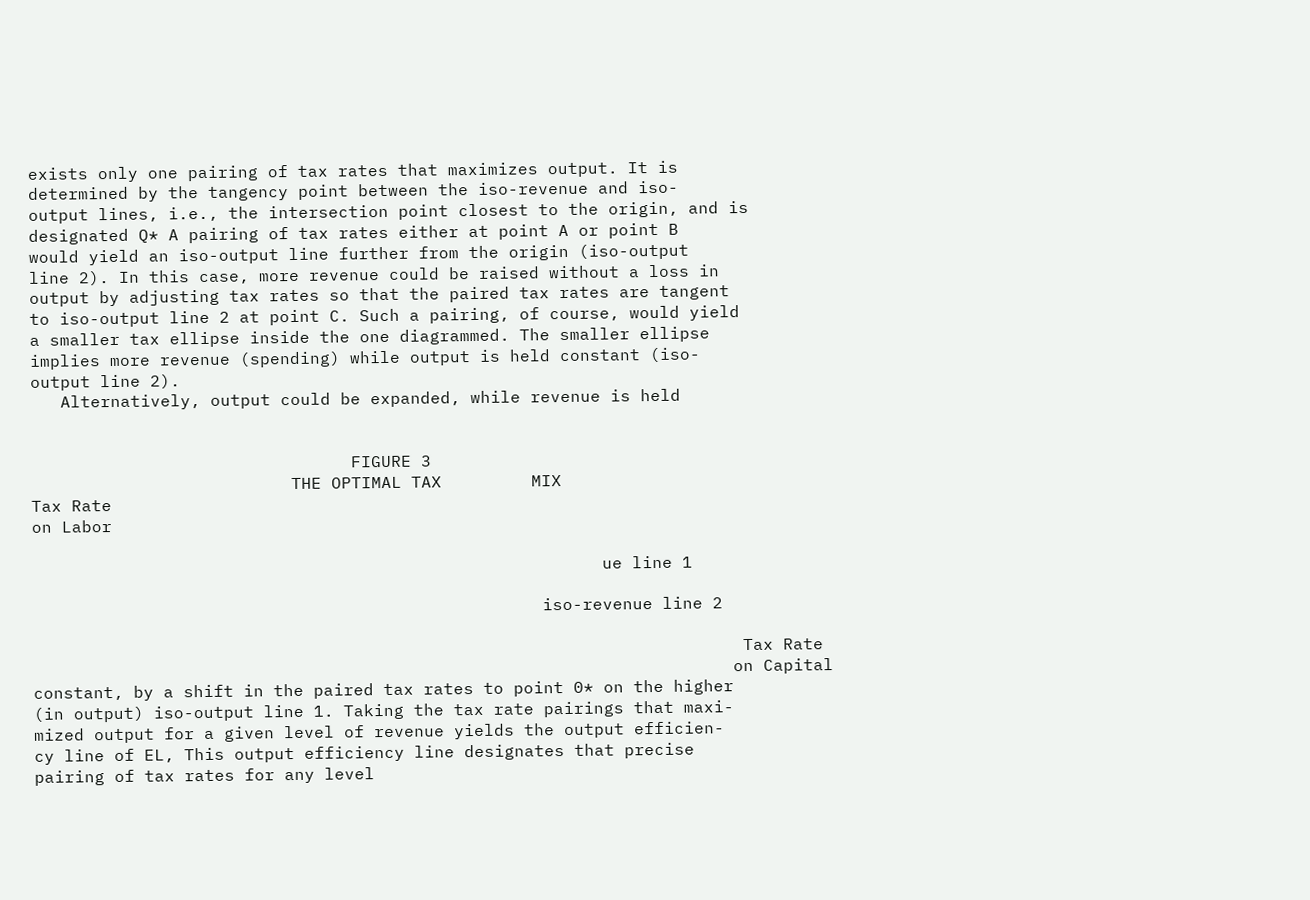exists only one pairing of tax rates that maximizes output. It is
determined by the tangency point between the iso-revenue and iso-
output lines, i.e., the intersection point closest to the origin, and is
designated Q* A pairing of tax rates either at point A or point B
would yield an iso-output line further from the origin (iso-output
line 2). In this case, more revenue could be raised without a loss in
output by adjusting tax rates so that the paired tax rates are tangent
to iso-output line 2 at point C. Such a pairing, of course, would yield
a smaller tax ellipse inside the one diagrammed. The smaller ellipse
implies more revenue (spending) while output is held constant (iso-
output line 2).
   Alternatively, output could be expanded, while revenue is held


                                FIGURE 3
                          THE OPTIMAL TAX         MIX
Tax Rate
on Labor

                                                         ue line 1

                                                   iso-revenue line 2

                                                                       Tax Rate
                                                                      on Capital
constant, by a shift in the paired tax rates to point 0* on the higher
(in output) iso-output line 1. Taking the tax rate pairings that maxi-
mized output for a given level of revenue yields the output efficien-
cy line of EL, This output efficiency line designates that precise
pairing of tax rates for any level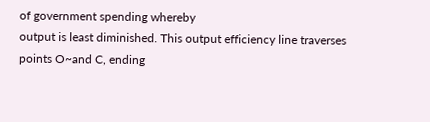of government spending whereby
output is least diminished. This output efficiency line traverses
points O~and C, ending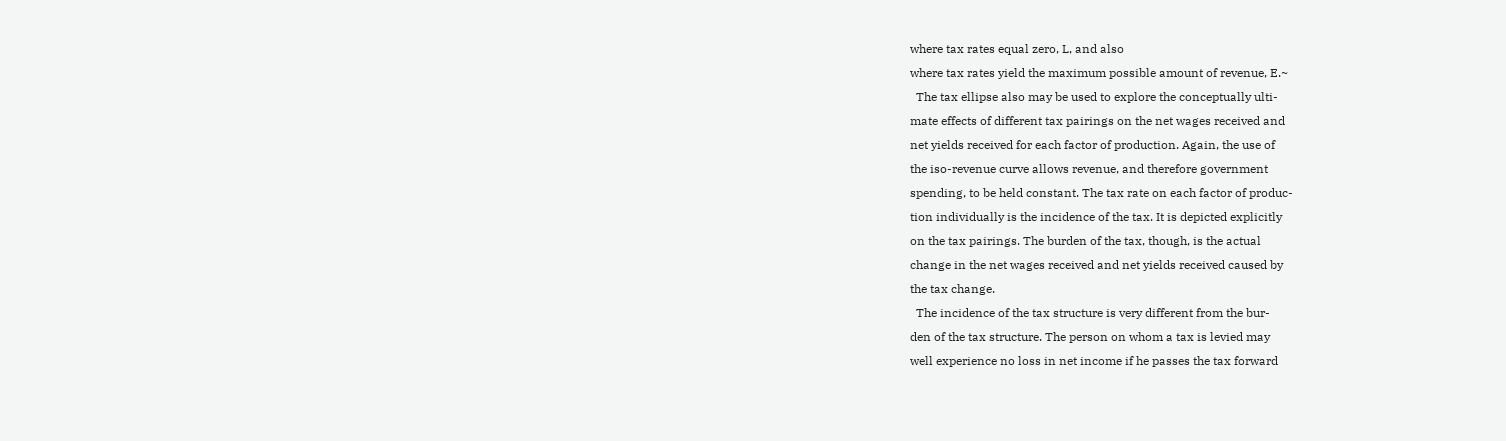where tax rates equal zero, L, and also
where tax rates yield the maximum possible amount of revenue, E.~
  The tax ellipse also may be used to explore the conceptually ulti-
mate effects of different tax pairings on the net wages received and
net yields received for each factor of production. Again, the use of
the iso-revenue curve allows revenue, and therefore government
spending, to be held constant. The tax rate on each factor of produc-
tion individually is the incidence of the tax. It is depicted explicitly
on the tax pairings. The burden of the tax, though, is the actual
change in the net wages received and net yields received caused by
the tax change.
  The incidence of the tax structure is very different from the bur-
den of the tax structure. The person on whom a tax is levied may
well experience no loss in net income if he passes the tax forward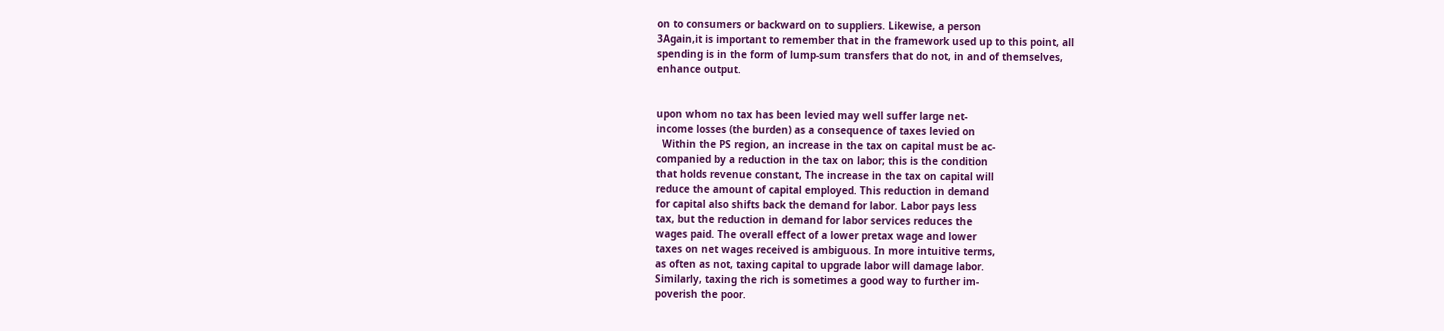on to consumers or backward on to suppliers. Likewise, a person
3Again,it is important to remember that in the framework used up to this point, all
spending is in the form of lump-sum transfers that do not, in and of themselves,
enhance output.


upon whom no tax has been levied may well suffer large net-
income losses (the burden) as a consequence of taxes levied on
  Within the PS region, an increase in the tax on capital must be ac-
companied by a reduction in the tax on labor; this is the condition
that holds revenue constant, The increase in the tax on capital will
reduce the amount of capital employed. This reduction in demand
for capital also shifts back the demand for labor. Labor pays less
tax, but the reduction in demand for labor services reduces the
wages paid. The overall effect of a lower pretax wage and lower
taxes on net wages received is ambiguous. In more intuitive terms,
as often as not, taxing capital to upgrade labor will damage labor.
Similarly, taxing the rich is sometimes a good way to further im-
poverish the poor.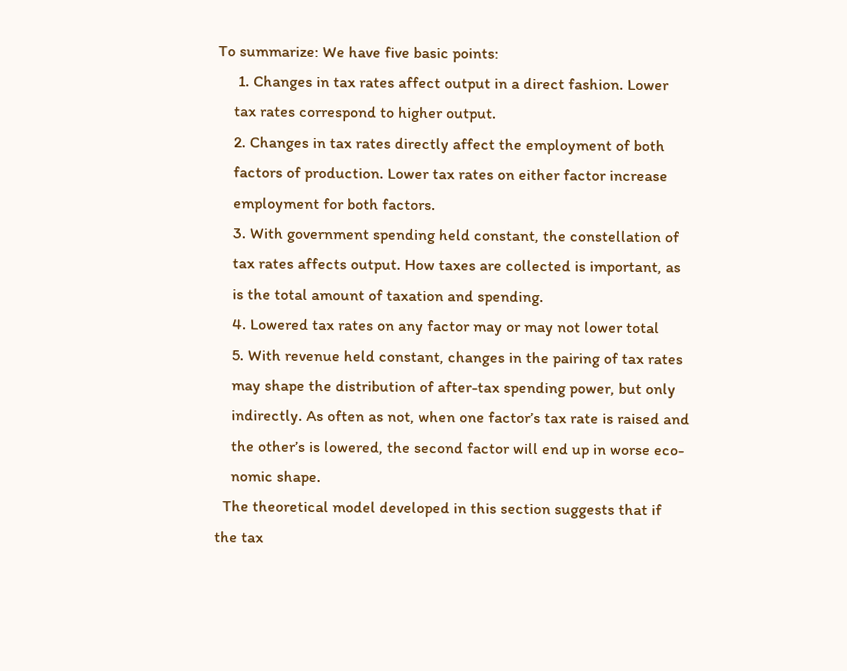To summarize: We have five basic points:
     1. Changes in tax rates affect output in a direct fashion. Lower
    tax rates correspond to higher output.
    2. Changes in tax rates directly affect the employment of both
    factors of production. Lower tax rates on either factor increase
    employment for both factors.
    3. With government spending held constant, the constellation of
    tax rates affects output. How taxes are collected is important, as
    is the total amount of taxation and spending.
    4. Lowered tax rates on any factor may or may not lower total
    5. With revenue held constant, changes in the pairing of tax rates
    may shape the distribution of after-tax spending power, but only
    indirectly. As often as not, when one factor’s tax rate is raised and
    the other’s is lowered, the second factor will end up in worse eco-
    nomic shape.
  The theoretical model developed in this section suggests that if
the tax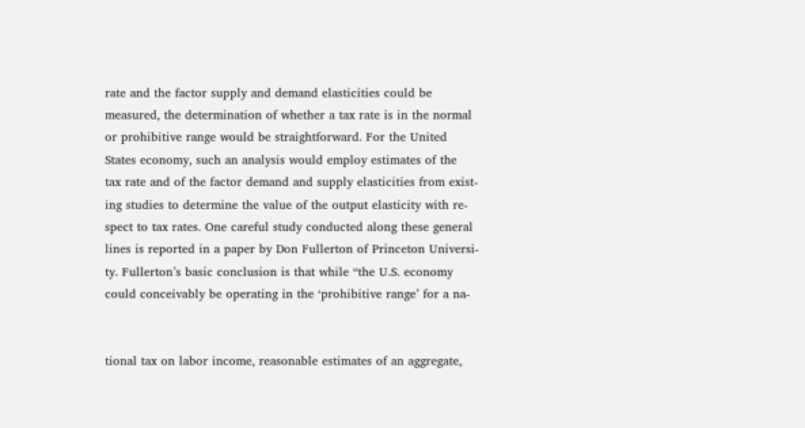rate and the factor supply and demand elasticities could be
measured, the determination of whether a tax rate is in the normal
or prohibitive range would be straightforward. For the United
States economy, such an analysis would employ estimates of the
tax rate and of the factor demand and supply elasticities from exist-
ing studies to determine the value of the output elasticity with re-
spect to tax rates. One careful study conducted along these general
lines is reported in a paper by Don Fullerton of Princeton Universi-
ty. Fullerton’s basic conclusion is that while “the U.S. economy
could conceivably be operating in the ‘prohibitive range’ for a na-


tional tax on labor income, reasonable estimates of an aggregate,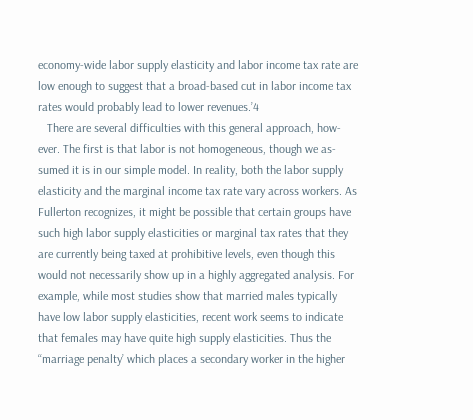economy-wide labor supply elasticity and labor income tax rate are
low enough to suggest that a broad-based cut in labor income tax
rates would probably lead to lower revenues.’4
   There are several difficulties with this general approach, how-
ever. The first is that labor is not homogeneous, though we as-
sumed it is in our simple model. In reality, both the labor supply
elasticity and the marginal income tax rate vary across workers. As
Fullerton recognizes, it might be possible that certain groups have
such high labor supply elasticities or marginal tax rates that they
are currently being taxed at prohibitive levels, even though this
would not necessarily show up in a highly aggregated analysis. For
example, while most studies show that married males typically
have low labor supply elasticities, recent work seems to indicate
that females may have quite high supply elasticities. Thus the
‘‘marriage penalty’ which places a secondary worker in the higher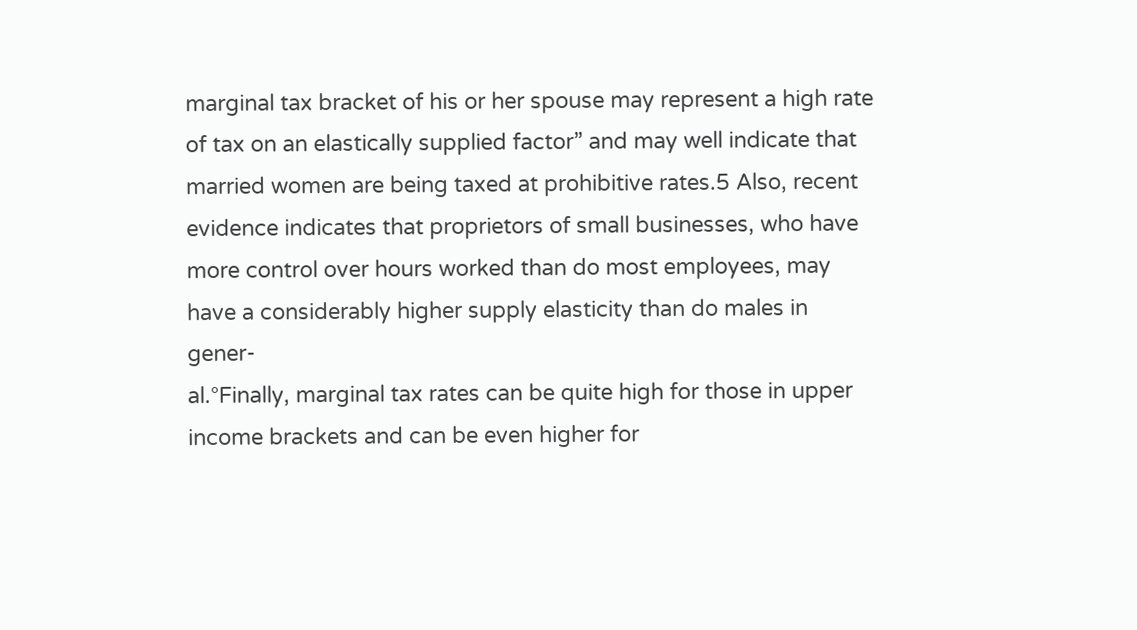marginal tax bracket of his or her spouse may represent a high rate
of tax on an elastically supplied factor” and may well indicate that
married women are being taxed at prohibitive rates.5 Also, recent
evidence indicates that proprietors of small businesses, who have
more control over hours worked than do most employees, may
have a considerably higher supply elasticity than do males in gener-
al.°Finally, marginal tax rates can be quite high for those in upper
income brackets and can be even higher for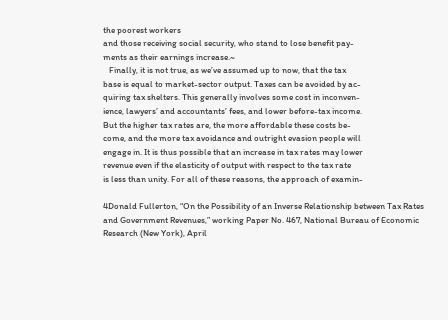the poorest workers
and those receiving social security, who stand to lose benefit pay-
ments as their earnings increase.~
   Finally, it is not true, as we’ve assumed up to now, that the tax
base is equal to market-sector output. Taxes can be avoided by ac-
quiring tax shelters. This generally involves some cost in inconven-
ience, lawyers’ and accountants’ fees, and lower before-tax income.
But the higher tax rates are, the more affordable these costs be-
come, and the more tax avoidance and outright evasion people will
engage in. It is thus possible that an increase in tax rates may lower
revenue even if the elasticity of output with respect to the tax rate
is less than unity. For all of these reasons, the approach of examin-

4Donald Fullerton, “On the Possibility of an Inverse Relationship between Tax Rates
and Government Revenues,” working Paper No. 467, National Bureau of Economic
Research (New York), April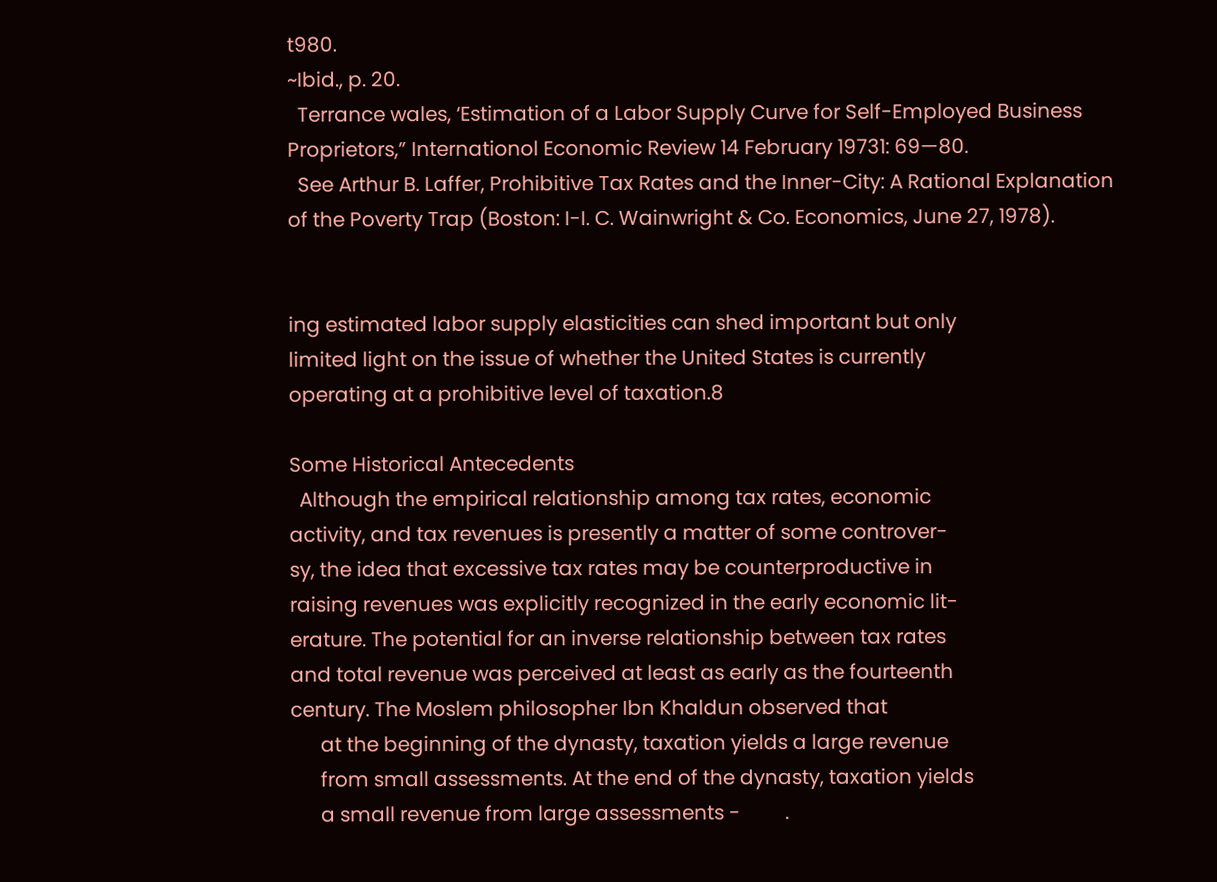t980.
~Ibid., p. 20.
  Terrance wales, ‘Estimation of a Labor Supply Curve for Self-Employed Business
Proprietors,” Internationol Economic Review 14 February 19731: 69—80.
  See Arthur B. Laffer, Prohibitive Tax Rates and the Inner-City: A Rational Explanation
of the Poverty Trap (Boston: I-I. C. Wainwright & Co. Economics, June 27, 1978).


ing estimated labor supply elasticities can shed important but only
limited light on the issue of whether the United States is currently
operating at a prohibitive level of taxation.8

Some Historical Antecedents
  Although the empirical relationship among tax rates, economic
activity, and tax revenues is presently a matter of some controver-
sy, the idea that excessive tax rates may be counterproductive in
raising revenues was explicitly recognized in the early economic lit-
erature. The potential for an inverse relationship between tax rates
and total revenue was perceived at least as early as the fourteenth
century. The Moslem philosopher Ibn Khaldun observed that
      at the beginning of the dynasty, taxation yields a large revenue
      from small assessments. At the end of the dynasty, taxation yields
      a small revenue from large assessments -         .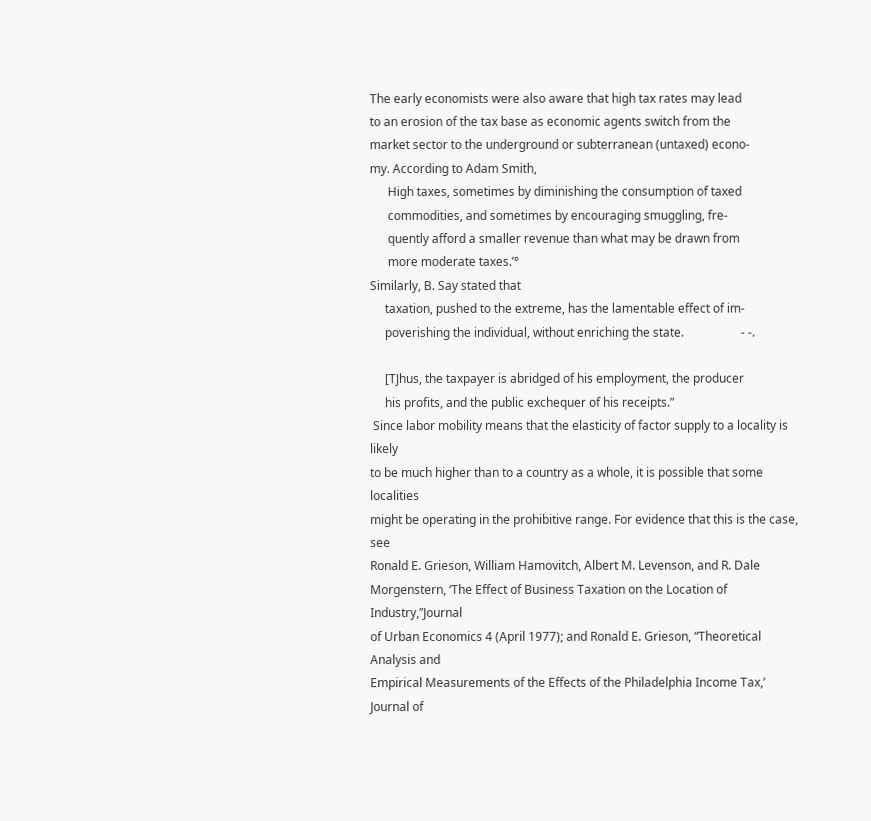The early economists were also aware that high tax rates may lead
to an erosion of the tax base as economic agents switch from the
market sector to the underground or subterranean (untaxed) econo-
my. According to Adam Smith,
      High taxes, sometimes by diminishing the consumption of taxed
      commodities, and sometimes by encouraging smuggling, fre-
      quently afford a smaller revenue than what may be drawn from
      more moderate taxes.’°
Similarly, B. Say stated that
     taxation, pushed to the extreme, has the lamentable effect of im-
     poverishing the individual, without enriching the state.                   - -.

     [TJhus, the taxpayer is abridged of his employment, the producer
     his profits, and the public exchequer of his receipts.”
 Since labor mobility means that the elasticity of factor supply to a locality is likely
to be much higher than to a country as a whole, it is possible that some localities
might be operating in the prohibitive range. For evidence that this is the case, see
Ronald E. Grieson, William Hamovitch, Albert M. Levenson, and R. Dale
Morgenstern, ‘The Effect of Business Taxation on the Location of Industry,”Journal
of Urban Economics 4 (April 1977); and Ronald E. Grieson, “Theoretical Analysis and
Empirical Measurements of the Effects of the Philadelphia Income Tax,’ Journal of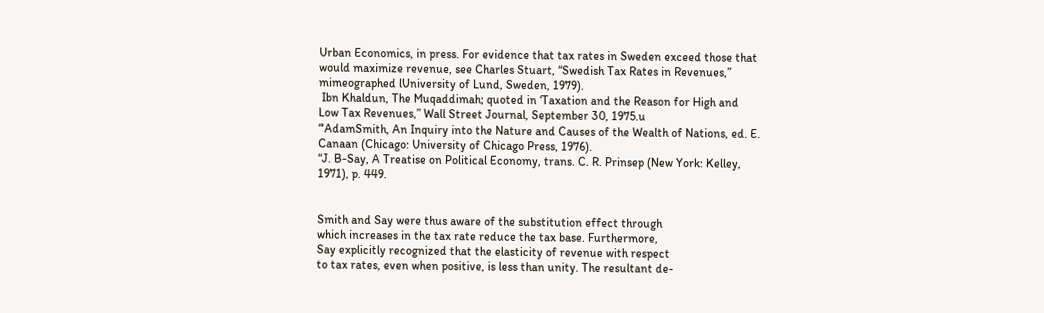Urban Economics, in press. For evidence that tax rates in Sweden exceed those that
would maximize revenue, see Charles Stuart, “Swedish Tax Rates in Revenues,”
mimeographed lUniversity of Lund, Sweden, 1979).
 Ibn Khaldun, The Muqaddimah; quoted in ‘Taxation and the Reason for High and
Low Tax Revenues,” Wall Street Journal, September 30, 1975.u
‘°AdamSmith, An Inquiry into the Nature and Causes of the Wealth of Nations, ed. E.
Canaan (Chicago: University of Chicago Press, 1976).
“J. B-Say, A Treatise on Political Economy, trans. C. R. Prinsep (New York: Kelley,
1971), p. 449.


Smith and Say were thus aware of the substitution effect through
which increases in the tax rate reduce the tax base. Furthermore,
Say explicitly recognized that the elasticity of revenue with respect
to tax rates, even when positive, is less than unity. The resultant de-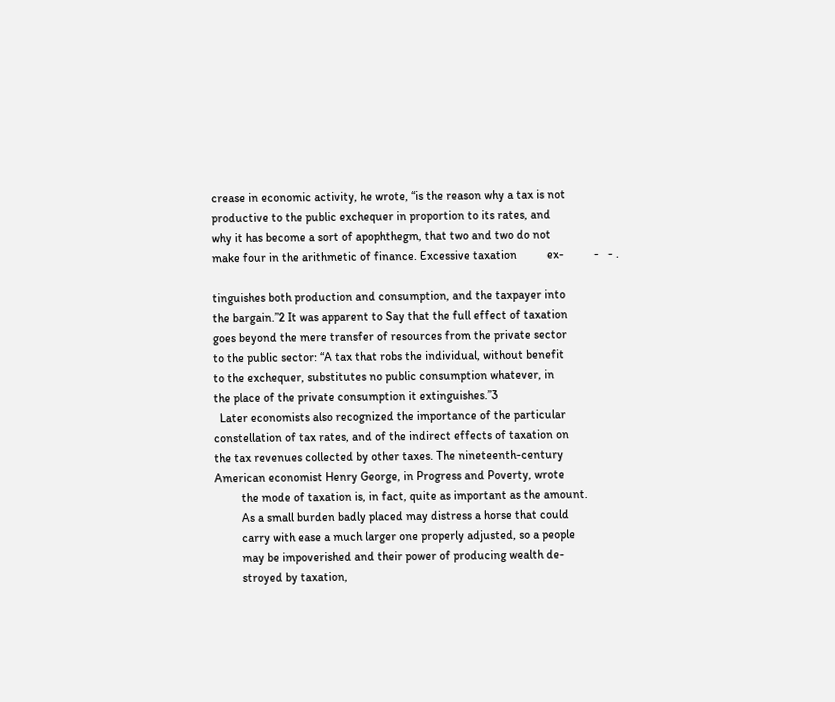crease in economic activity, he wrote, “is the reason why a tax is not
productive to the public exchequer in proportion to its rates, and
why it has become a sort of apophthegm, that two and two do not
make four in the arithmetic of finance. Excessive taxation          ex-          -   - .

tinguishes both production and consumption, and the taxpayer into
the bargain.”2 It was apparent to Say that the full effect of taxation
goes beyond the mere transfer of resources from the private sector
to the public sector: “A tax that robs the individual, without benefit
to the exchequer, substitutes no public consumption whatever, in
the place of the private consumption it extinguishes.”3
  Later economists also recognized the importance of the particular
constellation of tax rates, and of the indirect effects of taxation on
the tax revenues collected by other taxes. The nineteenth-century
American economist Henry George, in Progress and Poverty, wrote
         the mode of taxation is, in fact, quite as important as the amount.
         As a small burden badly placed may distress a horse that could
         carry with ease a much larger one properly adjusted, so a people
         may be impoverished and their power of producing wealth de-
         stroyed by taxation,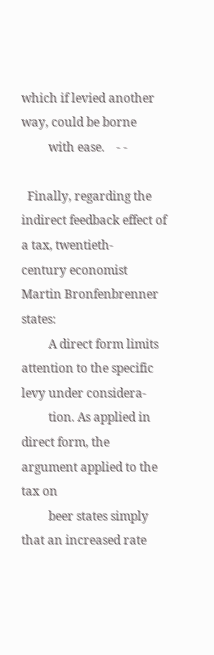which if levied another way, could be borne
         with ease.    - -

  Finally, regarding the indirect feedback effect of a tax, twentieth-
century economist Martin Bronfenbrenner states:
         A direct form limits attention to the specific levy under considera-
         tion. As applied in direct form, the argument applied to the tax on
         beer states simply that an increased rate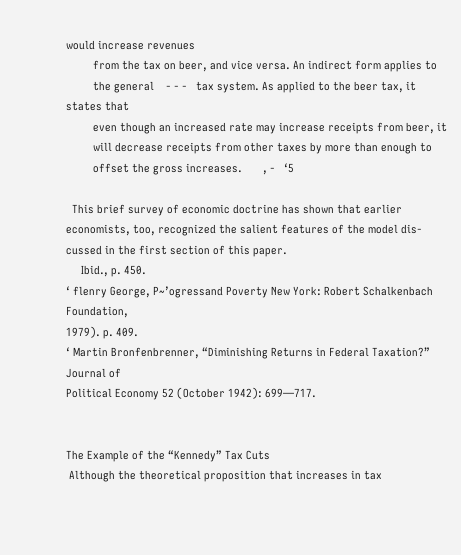would increase revenues
         from the tax on beer, and vice versa. An indirect form applies to
         the general    - - -   tax system. As applied to the beer tax, it states that
         even though an increased rate may increase receipts from beer, it
         will decrease receipts from other taxes by more than enough to
         offset the gross increases.       , -   ‘5

  This brief survey of economic doctrine has shown that earlier
economists, too, recognized the salient features of the model dis-
cussed in the first section of this paper.
     Ibid., p. 450.
‘ flenry George, P~’ogressand Poverty New York: Robert Schalkenbach Foundation,
1979). p. 409.
‘ Martin Bronfenbrenner, “Diminishing Returns in Federal Taxation?” Journal of
Political Economy 52 (October 1942): 699—717.


The Example of the “Kennedy” Tax Cuts
 Although the theoretical proposition that increases in tax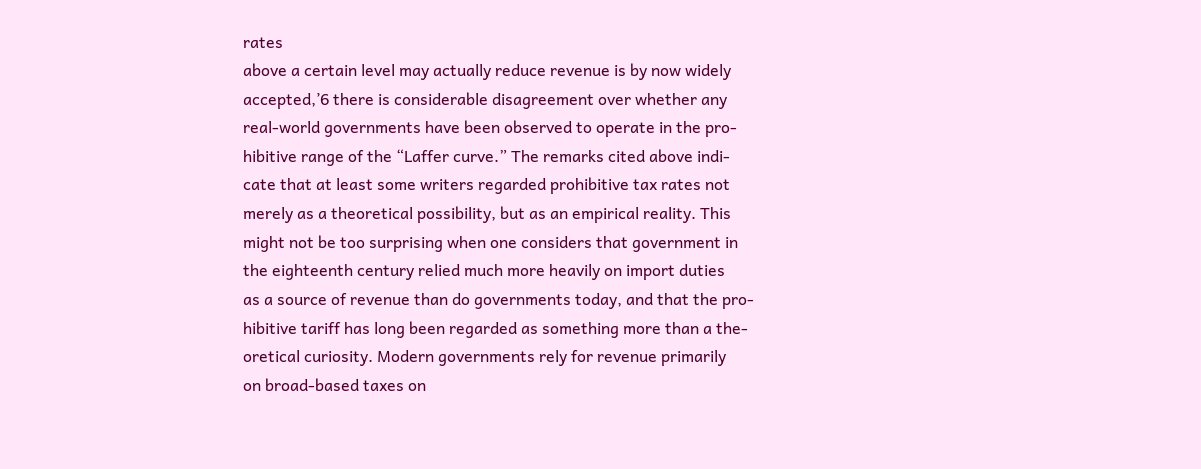rates
above a certain level may actually reduce revenue is by now widely
accepted,’6 there is considerable disagreement over whether any
real-world governments have been observed to operate in the pro-
hibitive range of the “Laffer curve.” The remarks cited above indi-
cate that at least some writers regarded prohibitive tax rates not
merely as a theoretical possibility, but as an empirical reality. This
might not be too surprising when one considers that government in
the eighteenth century relied much more heavily on import duties
as a source of revenue than do governments today, and that the pro-
hibitive tariff has long been regarded as something more than a the-
oretical curiosity. Modern governments rely for revenue primarily
on broad-based taxes on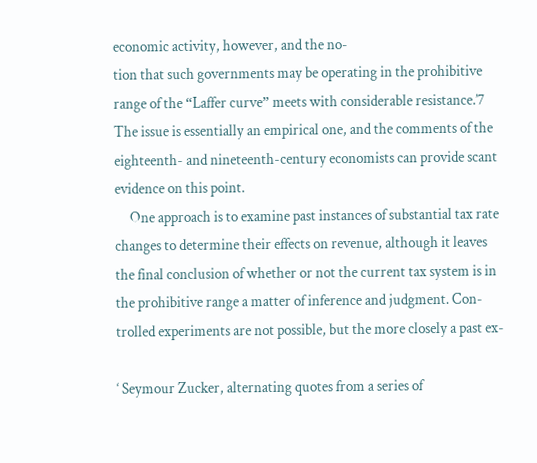economic activity, however, and the no-
tion that such governments may be operating in the prohibitive
range of the “Laffer curve” meets with considerable resistance.’7
The issue is essentially an empirical one, and the comments of the
eighteenth- and nineteenth-century economists can provide scant
evidence on this point.
     One approach is to examine past instances of substantial tax rate
changes to determine their effects on revenue, although it leaves
the final conclusion of whether or not the current tax system is in
the prohibitive range a matter of inference and judgment. Con-
trolled experiments are not possible, but the more closely a past ex-

‘ Seymour Zucker, alternating quotes from a series of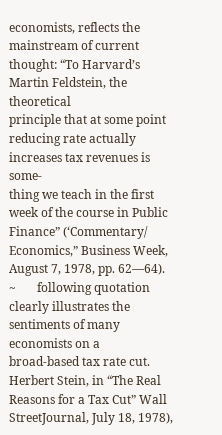economists, reflects the
mainstream of current thought: “To Harvard’s Martin Feldstein, the theoretical
principle that at some point reducing rate actually increases tax revenues is some-
thing we teach in the first week of the course in Public Finance” (‘Commentary/
Economics,” Business Week, August 7, 1978, pp. 62—64).
~       following quotation clearly illustrates the sentiments of many economists on a
broad-based tax rate cut. Herbert Stein, in “The Real Reasons for a Tax Cut” Wall
StreetJournal, July 18, 1978),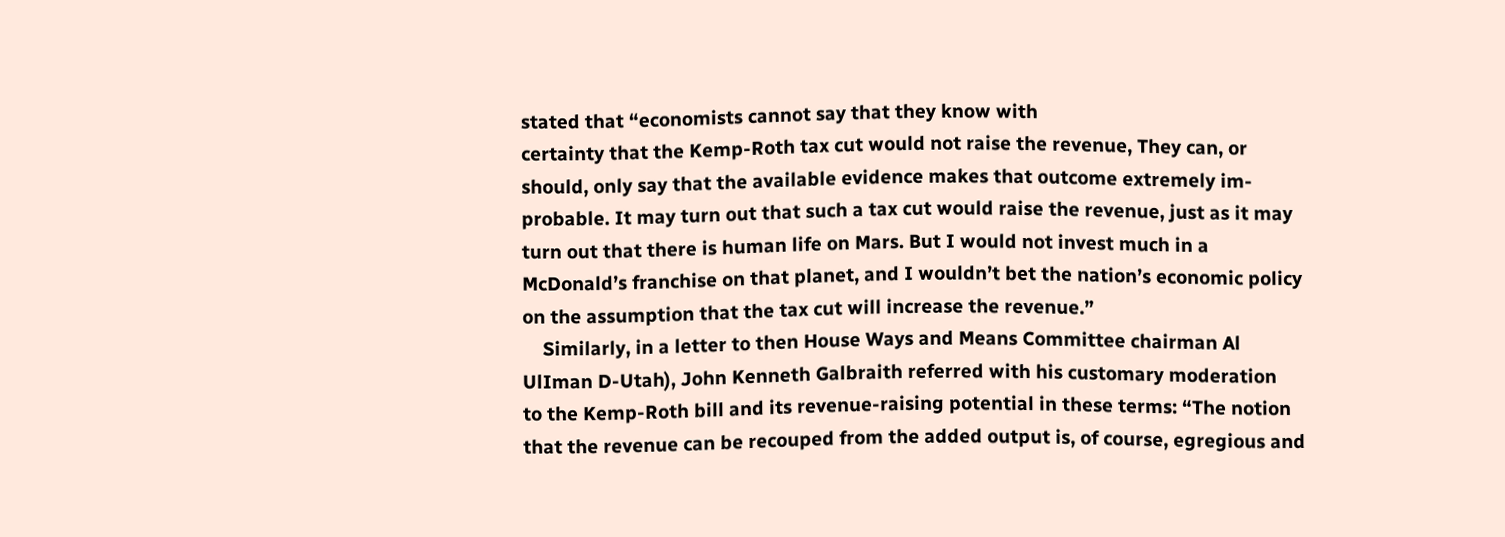stated that “economists cannot say that they know with
certainty that the Kemp-Roth tax cut would not raise the revenue, They can, or
should, only say that the available evidence makes that outcome extremely im-
probable. It may turn out that such a tax cut would raise the revenue, just as it may
turn out that there is human life on Mars. But I would not invest much in a
McDonald’s franchise on that planet, and I wouldn’t bet the nation’s economic policy
on the assumption that the tax cut will increase the revenue.”
    Similarly, in a letter to then House Ways and Means Committee chairman Al
UlIman D-Utah), John Kenneth Galbraith referred with his customary moderation
to the Kemp-Roth bill and its revenue-raising potential in these terms: “The notion
that the revenue can be recouped from the added output is, of course, egregious and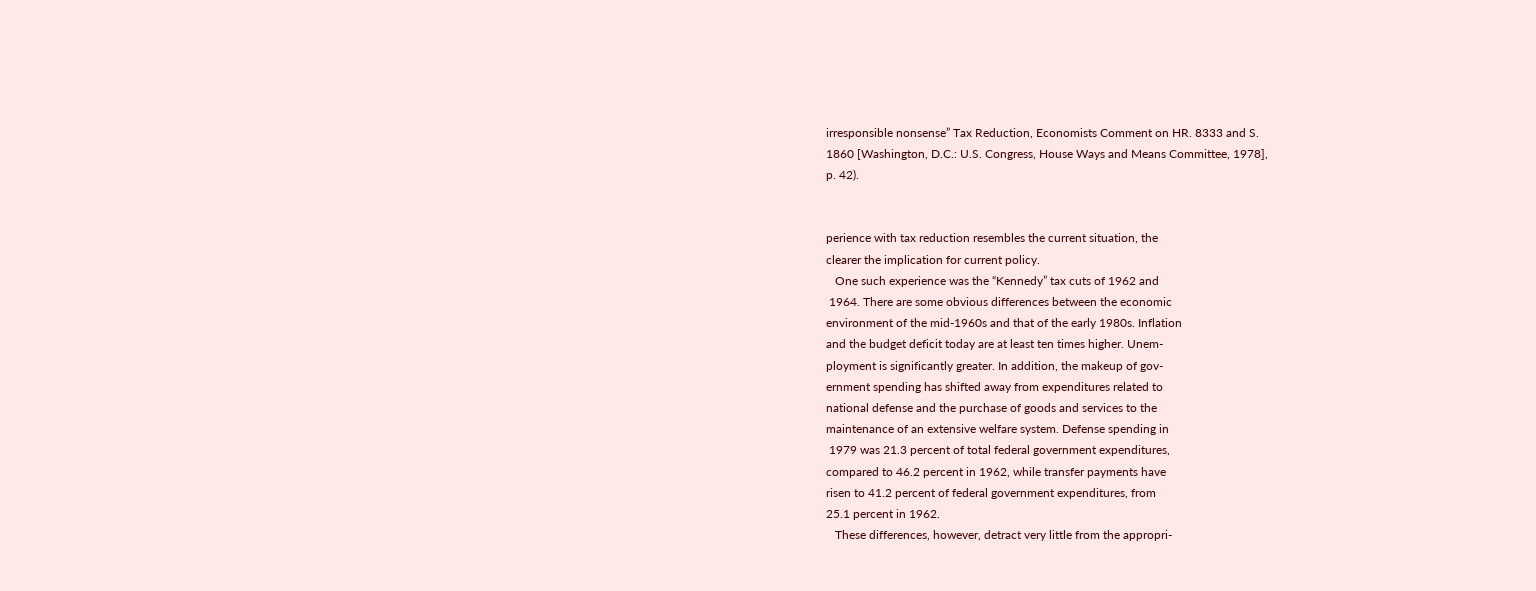irresponsible nonsense” Tax Reduction, Economists Comment on HR. 8333 and S.
1860 [Washington, D.C.: U.S. Congress, House Ways and Means Committee, 1978],
p. 42).


perience with tax reduction resembles the current situation, the
clearer the implication for current policy.
   One such experience was the “Kennedy” tax cuts of 1962 and
 1964. There are some obvious differences between the economic
environment of the mid-1960s and that of the early 1980s. Inflation
and the budget deficit today are at least ten times higher. Unem-
ployment is significantly greater. In addition, the makeup of gov-
ernment spending has shifted away from expenditures related to
national defense and the purchase of goods and services to the
maintenance of an extensive welfare system. Defense spending in
 1979 was 21.3 percent of total federal government expenditures,
compared to 46.2 percent in 1962, while transfer payments have
risen to 41.2 percent of federal government expenditures, from
25.1 percent in 1962.
   These differences, however, detract very little from the appropri-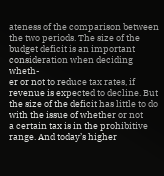ateness of the comparison between the two periods. The size of the
budget deficit is an important consideration when deciding wheth-
er or not to reduce tax rates, if revenue is expected to decline. But
the size of the deficit has little to do with the issue of whether or not
a certain tax is in the prohibitive range. And today’s higher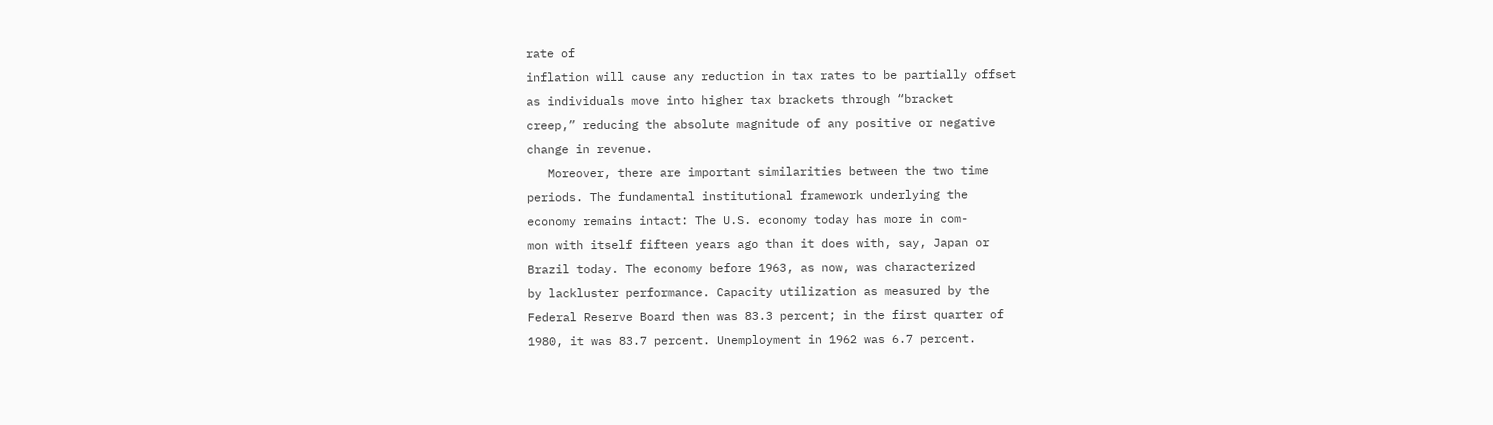rate of
inflation will cause any reduction in tax rates to be partially offset
as individuals move into higher tax brackets through “bracket
creep,” reducing the absolute magnitude of any positive or negative
change in revenue.
   Moreover, there are important similarities between the two time
periods. The fundamental institutional framework underlying the
economy remains intact: The U.S. economy today has more in com-
mon with itself fifteen years ago than it does with, say, Japan or
Brazil today. The economy before 1963, as now, was characterized
by lackluster performance. Capacity utilization as measured by the
Federal Reserve Board then was 83.3 percent; in the first quarter of
1980, it was 83.7 percent. Unemployment in 1962 was 6.7 percent.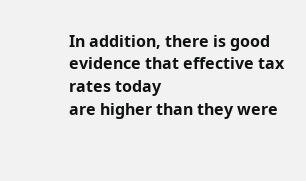In addition, there is good evidence that effective tax rates today
are higher than they were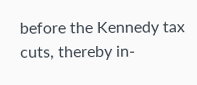before the Kennedy tax cuts, thereby in-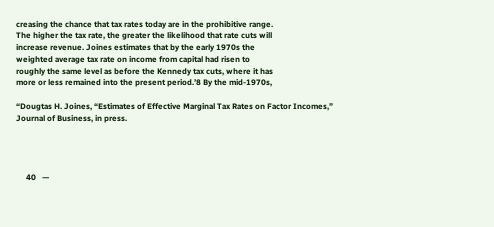creasing the chance that tax rates today are in the prohibitive range.
The higher the tax rate, the greater the likelihood that rate cuts will
increase revenue. Joines estimates that by the early 1970s the
weighted average tax rate on income from capital had risen to
roughly the same level as before the Kennedy tax cuts, where it has
more or less remained into the present period.’8 By the mid-1970s,

“Dougtas H. Joines, “Estimates of Effective Marginal Tax Rates on Factor Incomes,”
Journal of Business, in press.




     40   —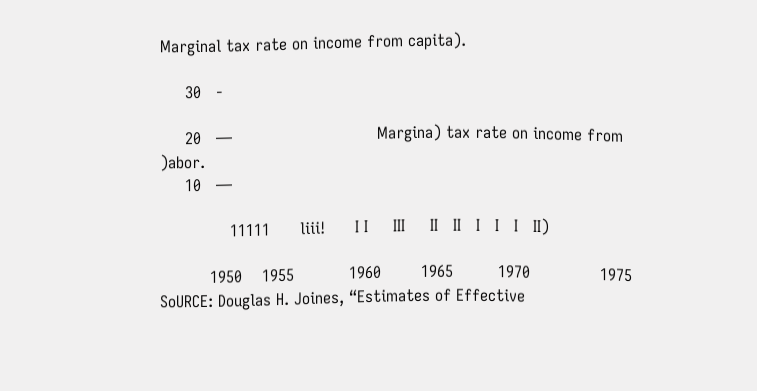Marginal tax rate on income from capita).

     30   -

     20   —                             Margina) tax rate on income from )abor.
     10   —

              11111      liii!      I I     III     II   II   I   I   I   II)

          1950    1955           1960        1965         1970              1975
SoURCE: Douglas H. Joines, “Estimates of Effective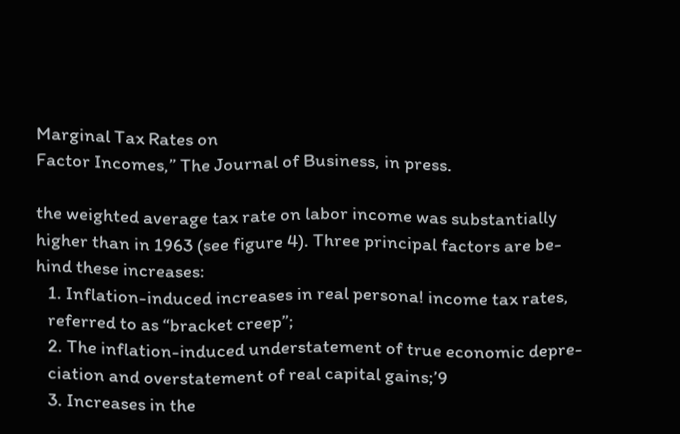Marginal Tax Rates on
Factor Incomes,” The Journal of Business, in press.

the weighted average tax rate on labor income was substantially
higher than in 1963 (see figure 4). Three principal factors are be-
hind these increases:
   1. Inflation-induced increases in real persona! income tax rates,
   referred to as “bracket creep”;
   2. The inflation-induced understatement of true economic depre-
   ciation and overstatement of real capital gains;’9
   3. Increases in the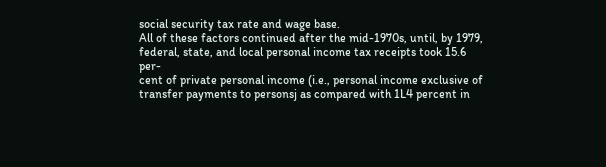social security tax rate and wage base.
All of these factors continued after the mid-1970s, until, by 1979,
federal, state, and local personal income tax receipts took 15.6 per-
cent of private personal income (i.e., personal income exclusive of
transfer payments to personsj as compared with 1L4 percent in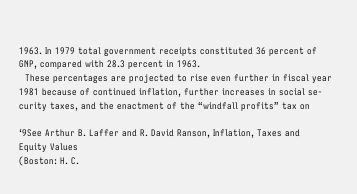1963. In 1979 total government receipts constituted 36 percent of
GNP, compared with 28.3 percent in 1963.
  These percentages are projected to rise even further in fiscal year
1981 because of continued inflation, further increases in social se-
curity taxes, and the enactment of the “windfall profits” tax on

‘9See Arthur B. Laffer and R. David Ranson, Inflation, Taxes and          Equity Values
(Boston: H. C.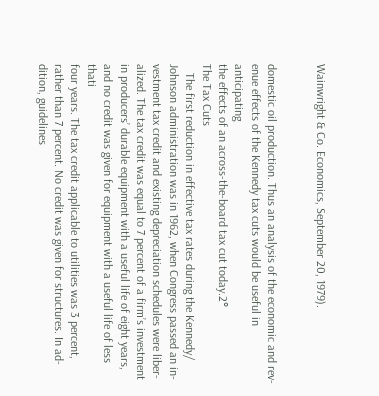Wainwright & Co. Economics, September 20, 1979).


domestic oil production. Thus an analysis of the economic and rev-
enue effects of the Kennedy tax cuts would be useful in anticipating
the effects of an across-the-board tax cut today.2°
The Tax Cuts
   The first reduction in effective tax rates during the Kennedy/
Johnson administration was in 1962, when Congress passed an in-
vestment tax credit and existing depreciation schedules were liber-
alized. The tax credit was equal to 7 percent of a firm’s investment
in producers’ durable equipment with a useful life of eight years,
and no credit was given for equipment with a useful life of less thati
four years. The tax credit applicable to utilities was 3 percent,
rather than 7 percent. No credit was given for structures. In ad-
dition, guidelines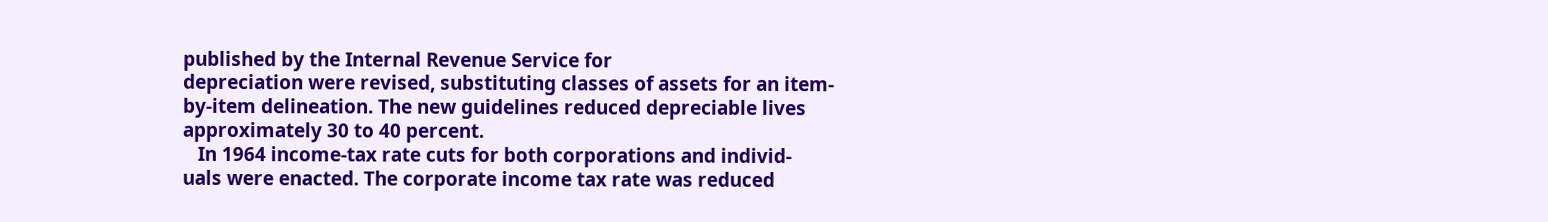published by the Internal Revenue Service for
depreciation were revised, substituting classes of assets for an item-
by-item delineation. The new guidelines reduced depreciable lives
approximately 30 to 40 percent.
   In 1964 income-tax rate cuts for both corporations and individ-
uals were enacted. The corporate income tax rate was reduced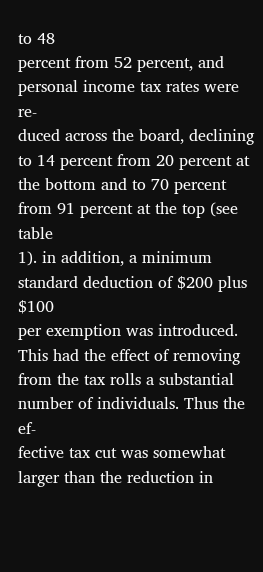to 48
percent from 52 percent, and personal income tax rates were re-
duced across the board, declining to 14 percent from 20 percent at
the bottom and to 70 percent from 91 percent at the top (see table
1). in addition, a minimum standard deduction of $200 plus $100
per exemption was introduced. This had the effect of removing
from the tax rolls a substantial number of individuals. Thus the ef-
fective tax cut was somewhat larger than the reduction in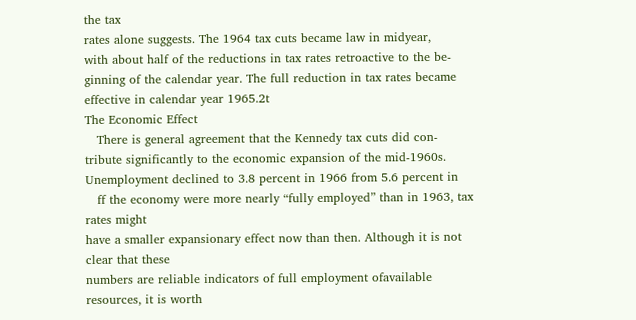the tax
rates alone suggests. The 1964 tax cuts became law in midyear,
with about half of the reductions in tax rates retroactive to the be-
ginning of the calendar year. The full reduction in tax rates became
effective in calendar year 1965.2t
The Economic Effect
   There is general agreement that the Kennedy tax cuts did con-
tribute significantly to the economic expansion of the mid-1960s.
Unemployment declined to 3.8 percent in 1966 from 5.6 percent in
   ff the economy were more nearly “fully employed” than in 1963, tax rates might
have a smaller expansionary effect now than then. Although it is not clear that these
numbers are reliable indicators of full employment ofavailable resources, it is worth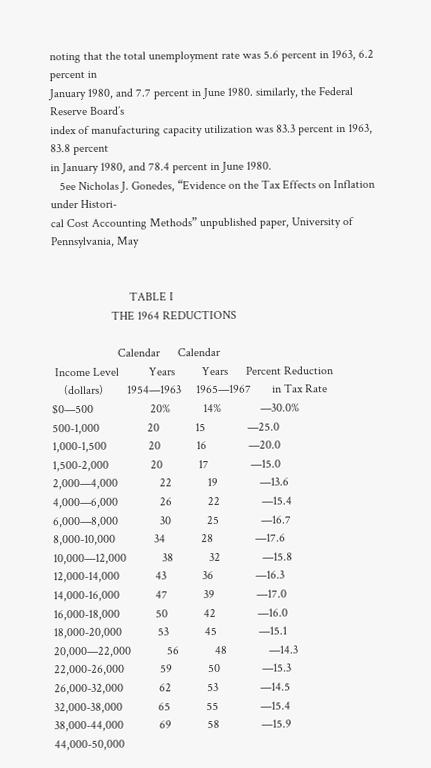noting that the total unemployment rate was 5.6 percent in 1963, 6.2 percent in
January 1980, and 7.7 percent in June 1980. similarly, the Federal Reserve Board’s
index of manufacturing capacity utilization was 83.3 percent in 1963, 83.8 percent
in January 1980, and 78.4 percent in June 1980.
   5ee Nicholas J. Gonedes, “Evidence on the Tax Effects on Inflation under Histori-
cal Cost Accounting Methods” unpublished paper, University of Pennsylvania, May


                          TABLE I
                    THE 1964 REDUCTIONS

                      Calendar      Calendar
 Income Level          Years         Years      Percent Reduction
    (dollars)        1954—1963     1965—1967       in Tax Rate
$0—500                   20%           14%             —30.0%
500-1,000                20            15              —25.0
1,000-1,500              20            16              —20.0
1,500-2,000              20            17              —15.0
2,000—4,000              22            19              —13.6
4,000—6,000              26            22              —15.4
6,000—8,000              30            25              —16.7
8,000-10,000             34            28              —17.6
10,000—12,000            38            32              —15.8
12,000-14,000            43            36              —16.3
14,000-16,000            47            39              —17.0
16,000-18,000            50            42              —16.0
18,000-20,000            53            45              —15.1
20,000—22,000            56            48              —14.3
22,000-26,000            59            50              —15.3
26,000-32,000            62            53              —14.5
32,000-38,000            65            55              —15.4
38,000-44,000            69            58              —15.9
44,000-50,000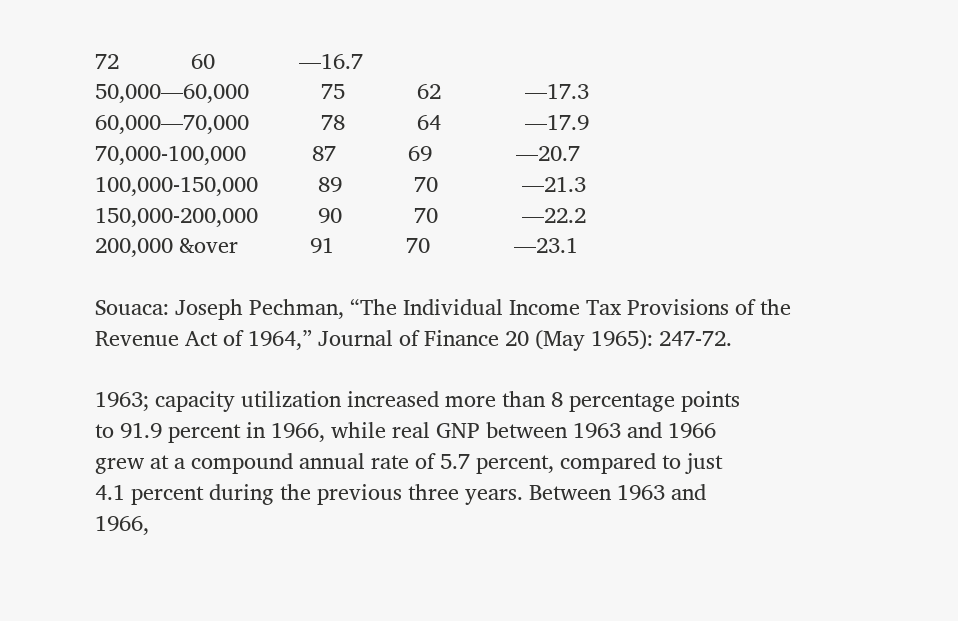72            60              —16.7
50,000—60,000            75            62              —17.3
60,000—70,000            78            64              —17.9
70,000-100,000           87            69              —20.7
100,000-150,000          89            70              —21.3
150,000-200,000          90            70              —22.2
200,000 &over            91            70              —23.1

Souaca: Joseph Pechman, “The Individual Income Tax Provisions of the
Revenue Act of 1964,” Journal of Finance 20 (May 1965): 247-72.

1963; capacity utilization increased more than 8 percentage points
to 91.9 percent in 1966, while real GNP between 1963 and 1966
grew at a compound annual rate of 5.7 percent, compared to just
4.1 percent during the previous three years. Between 1963 and
1966,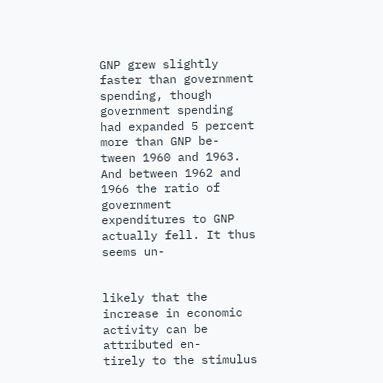GNP grew slightly faster than government spending, though
government spending had expanded 5 percent more than GNP be-
tween 1960 and 1963. And between 1962 and 1966 the ratio of
government expenditures to GNP actually fell. It thus seems un-


likely that the increase in economic activity can be attributed en-
tirely to the stimulus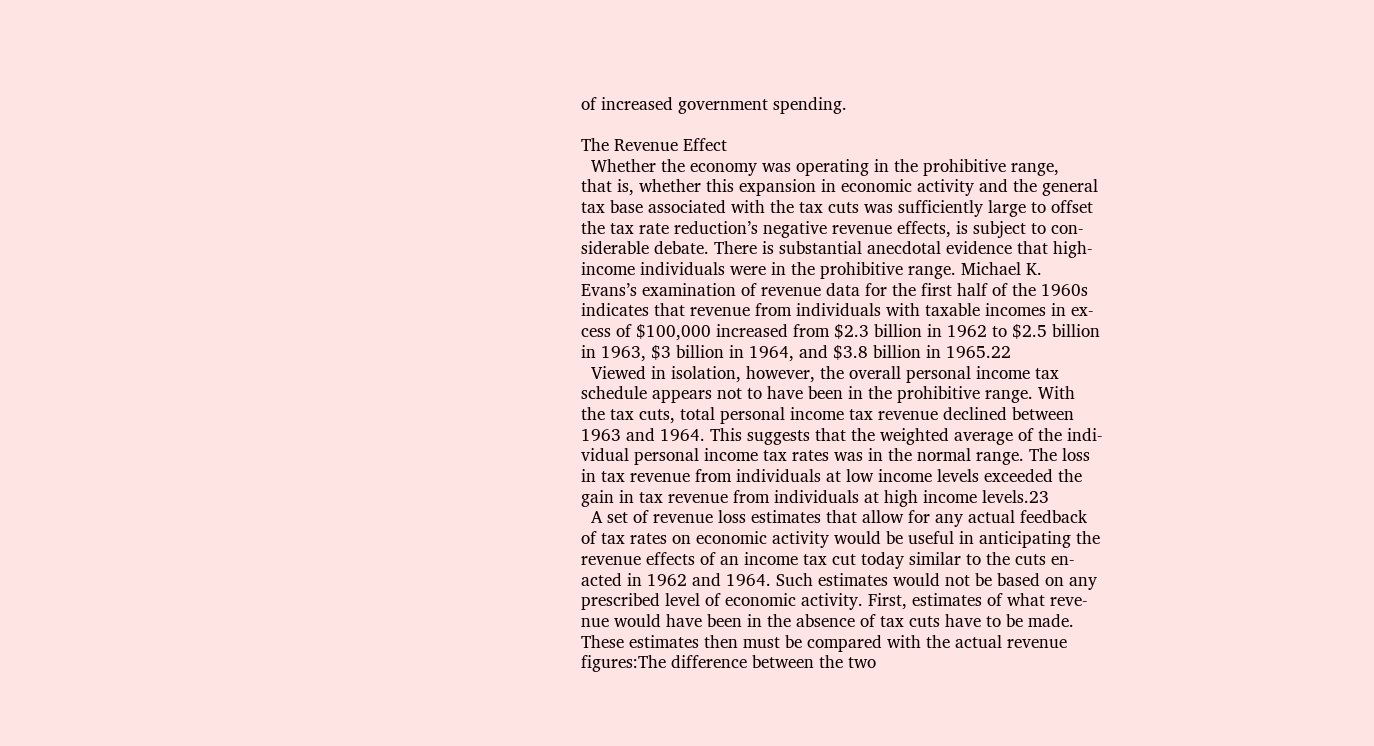of increased government spending.

The Revenue Effect
  Whether the economy was operating in the prohibitive range,
that is, whether this expansion in economic activity and the general
tax base associated with the tax cuts was sufficiently large to offset
the tax rate reduction’s negative revenue effects, is subject to con-
siderable debate. There is substantial anecdotal evidence that high-
income individuals were in the prohibitive range. Michael K.
Evans’s examination of revenue data for the first half of the 1960s
indicates that revenue from individuals with taxable incomes in ex-
cess of $100,000 increased from $2.3 billion in 1962 to $2.5 billion
in 1963, $3 billion in 1964, and $3.8 billion in 1965.22
  Viewed in isolation, however, the overall personal income tax
schedule appears not to have been in the prohibitive range. With
the tax cuts, total personal income tax revenue declined between
1963 and 1964. This suggests that the weighted average of the indi-
vidual personal income tax rates was in the normal range. The loss
in tax revenue from individuals at low income levels exceeded the
gain in tax revenue from individuals at high income levels.23
  A set of revenue loss estimates that allow for any actual feedback
of tax rates on economic activity would be useful in anticipating the
revenue effects of an income tax cut today similar to the cuts en-
acted in 1962 and 1964. Such estimates would not be based on any
prescribed level of economic activity. First, estimates of what reve-
nue would have been in the absence of tax cuts have to be made.
These estimates then must be compared with the actual revenue
figures:The difference between the two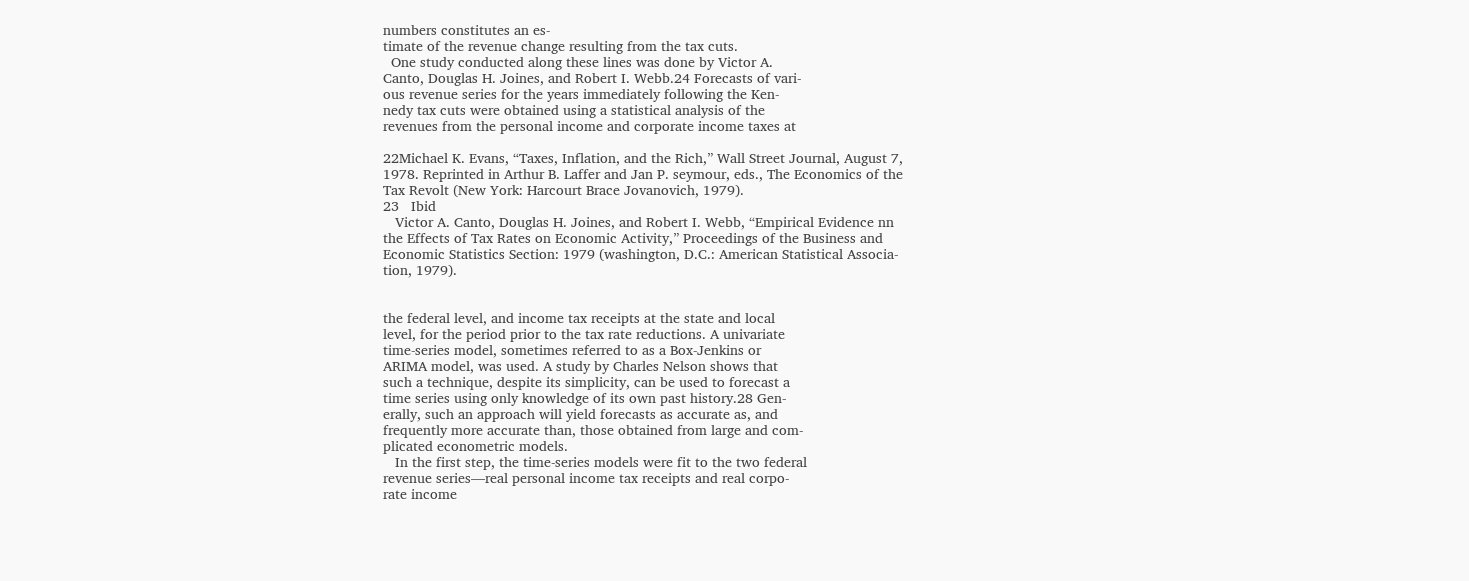numbers constitutes an es-
timate of the revenue change resulting from the tax cuts.
  One study conducted along these lines was done by Victor A.
Canto, Douglas H. Joines, and Robert I. Webb.24 Forecasts of vari-
ous revenue series for the years immediately following the Ken-
nedy tax cuts were obtained using a statistical analysis of the
revenues from the personal income and corporate income taxes at

22Michael K. Evans, “Taxes, Inflation, and the Rich,” Wall Street Journal, August 7,
1978. Reprinted in Arthur B. Laffer and Jan P. seymour, eds., The Economics of the
Tax Revolt (New York: Harcourt Brace Jovanovich, 1979).
23   Ibid
   Victor A. Canto, Douglas H. Joines, and Robert I. Webb, “Empirical Evidence nn
the Effects of Tax Rates on Economic Activity,” Proceedings of the Business and
Economic Statistics Section: 1979 (washington, D.C.: American Statistical Associa-
tion, 1979).


the federal level, and income tax receipts at the state and local
level, for the period prior to the tax rate reductions. A univariate
time-series model, sometimes referred to as a Box-Jenkins or
ARIMA model, was used. A study by Charles Nelson shows that
such a technique, despite its simplicity, can be used to forecast a
time series using only knowledge of its own past history.28 Gen-
erally, such an approach will yield forecasts as accurate as, and
frequently more accurate than, those obtained from large and com-
plicated econometric models.
   In the first step, the time-series models were fit to the two federal
revenue series—real personal income tax receipts and real corpo-
rate income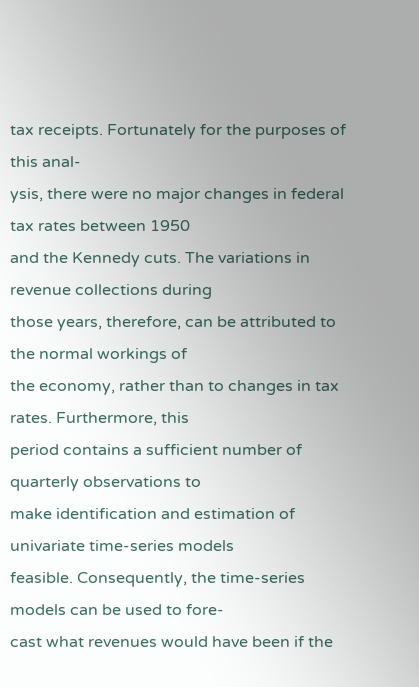tax receipts. Fortunately for the purposes of this anal-
ysis, there were no major changes in federal tax rates between 1950
and the Kennedy cuts. The variations in revenue collections during
those years, therefore, can be attributed to the normal workings of
the economy, rather than to changes in tax rates. Furthermore, this
period contains a sufficient number of quarterly observations to
make identification and estimation of univariate time-series models
feasible. Consequently, the time-series models can be used to fore-
cast what revenues would have been if the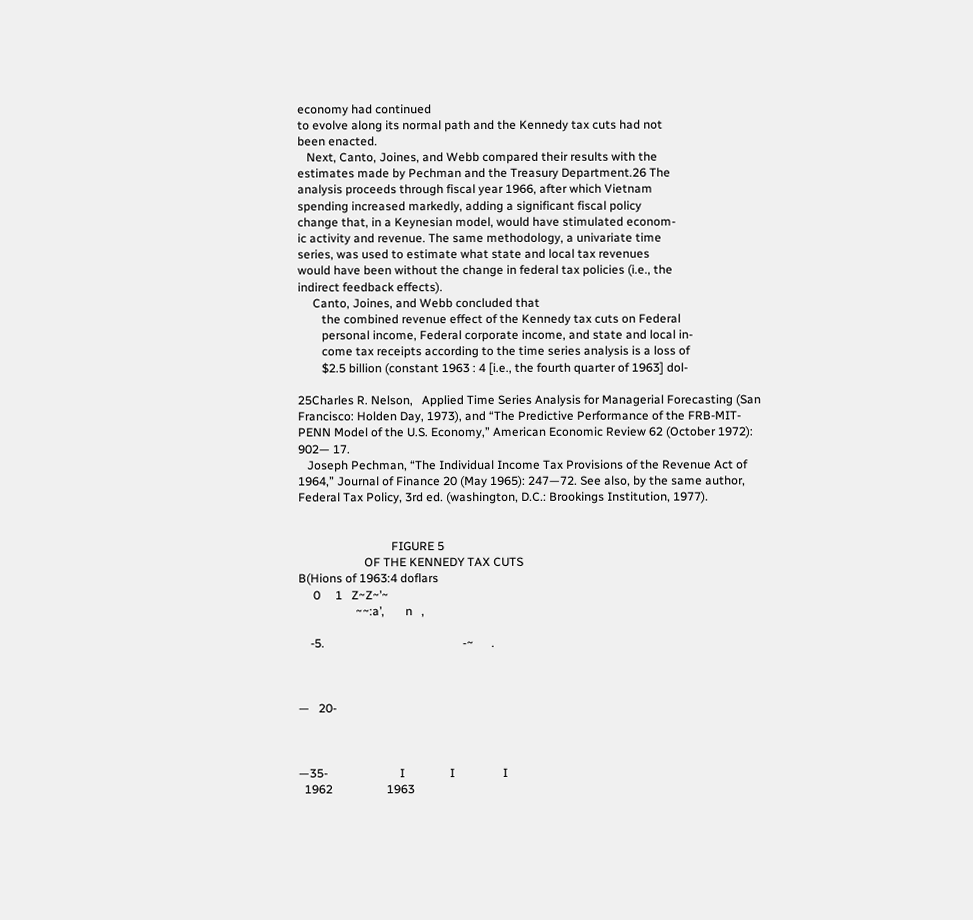economy had continued
to evolve along its normal path and the Kennedy tax cuts had not
been enacted.
   Next, Canto, Joines, and Webb compared their results with the
estimates made by Pechman and the Treasury Department.26 The
analysis proceeds through fiscal year 1966, after which Vietnam
spending increased markedly, adding a significant fiscal policy
change that, in a Keynesian model, would have stimulated econom-
ic activity and revenue. The same methodology, a univariate time
series, was used to estimate what state and local tax revenues
would have been without the change in federal tax policies (i.e., the
indirect feedback effects).
     Canto, Joines, and Webb concluded that
        the combined revenue effect of the Kennedy tax cuts on Federal
        personal income, Federal corporate income, and state and local in-
        come tax receipts according to the time series analysis is a loss of
        $2.5 billion (constant 1963 : 4 [i.e., the fourth quarter of 1963] dol-

25Charles R. Nelson,   Applied Time Series Analysis for Managerial Forecasting (San
Francisco: Holden Day, 1973), and “The Predictive Performance of the FRB-MIT-
PENN Model of the U.S. Economy,” American Economic Review 62 (October 1972):
902— 17.
   Joseph Pechman, “The Individual Income Tax Provisions of the Revenue Act of
1964,” Journal of Finance 20 (May 1965): 247—72. See also, by the same author,
Federal Tax Policy, 3rd ed. (washington, D.C.: Brookings Institution, 1977).


                               FIGURE 5
                      OF THE KENNEDY TAX CUTS
B(Hions of 1963:4 doflars
     0     1   Z~Z~’~
                   ~~:a’,       n   ,

    -5.                                              -~      .



—   20-



—35-                        I               I                I
  1962                  1963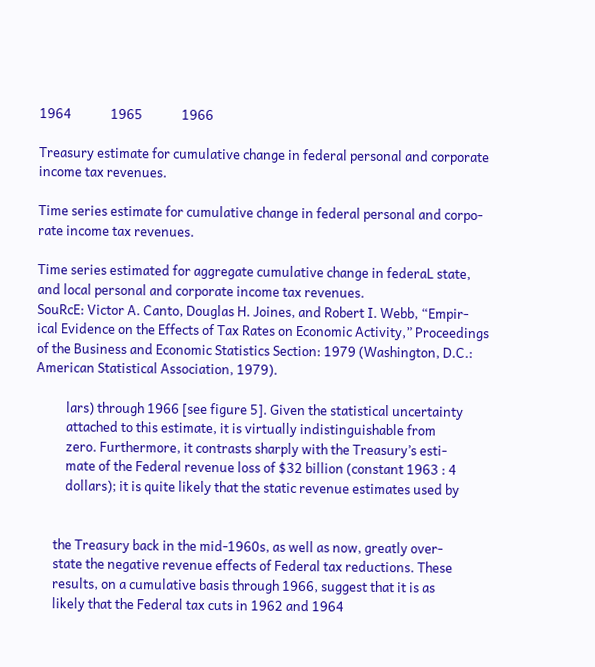1964             1965             1966

Treasury estimate for cumulative change in federal personal and corporate
income tax revenues.

Time series estimate for cumulative change in federal personal and corpo-
rate income tax revenues.

Time series estimated for aggregate cumulative change in federaL state,
and local personal and corporate income tax revenues.
SouRcE: Victor A. Canto, Douglas H. Joines, and Robert I. Webb, “Empir-
ical Evidence on the Effects of Tax Rates on Economic Activity,” Proceedings
of the Business and Economic Statistics Section: 1979 (Washington, D.C.:
American Statistical Association, 1979).

          lars) through 1966 [see figure 5]. Given the statistical uncertainty
          attached to this estimate, it is virtually indistinguishable from
          zero. Furthermore, it contrasts sharply with the Treasury’s esti-
          mate of the Federal revenue loss of $32 billion (constant 1963 : 4
          dollars); it is quite likely that the static revenue estimates used by


      the Treasury back in the mid-1960s, as well as now, greatly over-
      state the negative revenue effects of Federal tax reductions. These
      results, on a cumulative basis through 1966, suggest that it is as
      likely that the Federal tax cuts in 1962 and 1964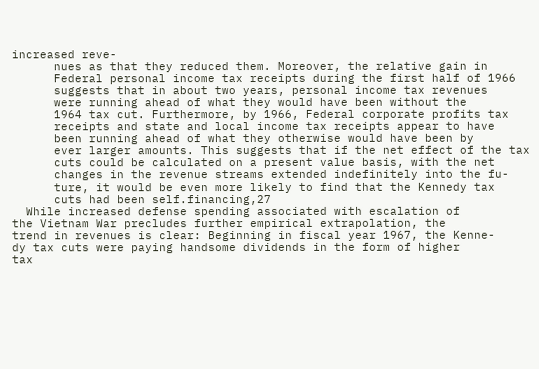increased reve-
      nues as that they reduced them. Moreover, the relative gain in
      Federal personal income tax receipts during the first half of 1966
      suggests that in about two years, personal income tax revenues
      were running ahead of what they would have been without the
      1964 tax cut. Furthermore, by 1966, Federal corporate profits tax
      receipts and state and local income tax receipts appear to have
      been running ahead of what they otherwise would have been by
      ever larger amounts. This suggests that if the net effect of the tax
      cuts could be calculated on a present value basis, with the net
      changes in the revenue streams extended indefinitely into the fu-
      ture, it would be even more likely to find that the Kennedy tax
      cuts had been self.financing,27
  While increased defense spending associated with escalation of
the Vietnam War precludes further empirical extrapolation, the
trend in revenues is clear: Beginning in fiscal year 1967, the Kenne-
dy tax cuts were paying handsome dividends in the form of higher
tax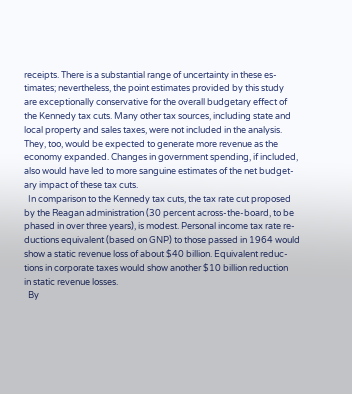receipts. There is a substantial range of uncertainty in these es-
timates; nevertheless, the point estimates provided by this study
are exceptionally conservative for the overall budgetary effect of
the Kennedy tax cuts. Many other tax sources, including state and
local property and sales taxes, were not included in the analysis.
They, too, would be expected to generate more revenue as the
economy expanded. Changes in government spending, if included,
also would have led to more sanguine estimates of the net budget-
ary impact of these tax cuts.
  In comparison to the Kennedy tax cuts, the tax rate cut proposed
by the Reagan administration (30 percent across-the-board, to be
phased in over three years), is modest. Personal income tax rate re-
ductions equivalent (based on GNP) to those passed in 1964 would
show a static revenue loss of about $40 billion. Equivalent reduc-
tions in corporate taxes would show another $10 billion reduction
in static revenue losses.
  By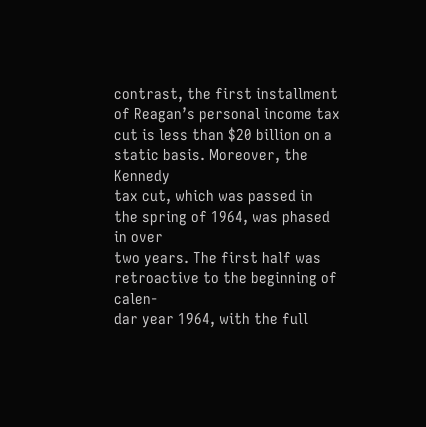contrast, the first installment of Reagan’s personal income tax
cut is less than $20 billion on a static basis. Moreover, the Kennedy
tax cut, which was passed in the spring of 1964, was phased in over
two years. The first half was retroactive to the beginning of calen-
dar year 1964, with the full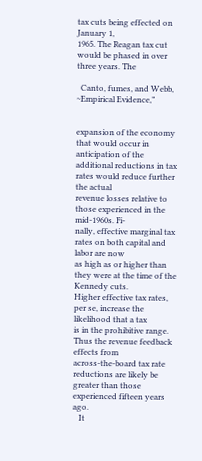tax cuts being effected on January 1,
1965. The Reagan tax cut would be phased in over three years. The

  Canto, fumes, and Webb, ~Empirical Evidence,”


expansion of the economy that would occur in anticipation of the
additional reductions in tax rates would reduce further the actual
revenue losses relative to those experienced in the mid-1960s. Fi-
nally, effective marginal tax rates on both capital and labor are now
as high as or higher than they were at the time of the Kennedy cuts.
Higher effective tax rates, per se, increase the likelihood that a tax
is in the prohibitive range. Thus the revenue feedback effects from
across-the-board tax rate reductions are likely be greater than those
experienced fifteen years ago.
   It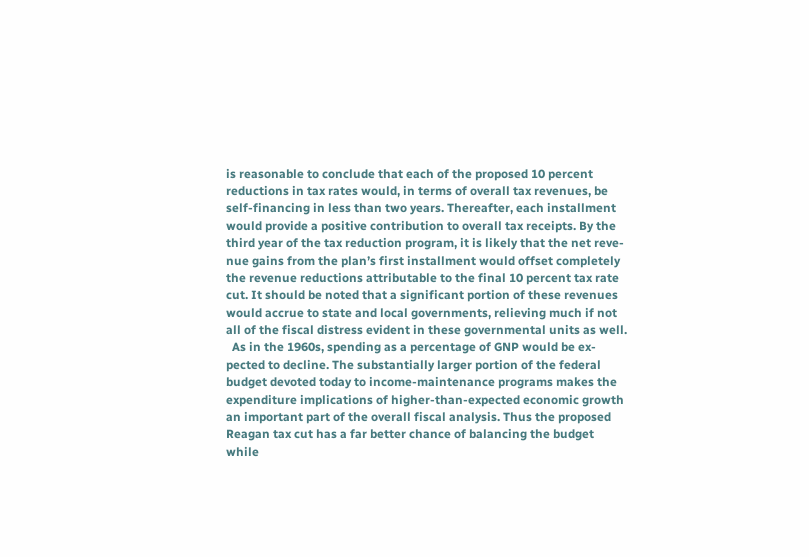is reasonable to conclude that each of the proposed 10 percent
reductions in tax rates would, in terms of overall tax revenues, be
self-financing in less than two years. Thereafter, each installment
would provide a positive contribution to overall tax receipts. By the
third year of the tax reduction program, it is likely that the net reve-
nue gains from the plan’s first installment would offset completely
the revenue reductions attributable to the final 10 percent tax rate
cut. It should be noted that a significant portion of these revenues
would accrue to state and local governments, relieving much if not
all of the fiscal distress evident in these governmental units as well.
  As in the 1960s, spending as a percentage of GNP would be ex-
pected to decline. The substantially larger portion of the federal
budget devoted today to income-maintenance programs makes the
expenditure implications of higher-than-expected economic growth
an important part of the overall fiscal analysis. Thus the proposed
Reagan tax cut has a far better chance of balancing the budget
while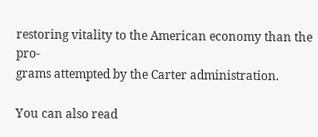restoring vitality to the American economy than the pro-
grams attempted by the Carter administration.

You can also read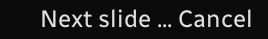Next slide ... Cancel